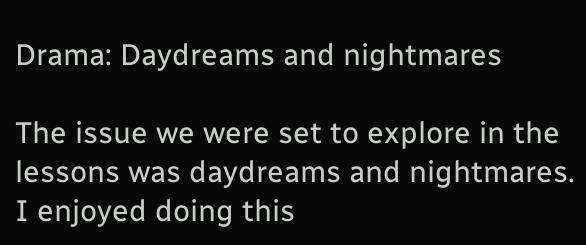Drama: Daydreams and nightmares

The issue we were set to explore in the lessons was daydreams and nightmares. I enjoyed doing this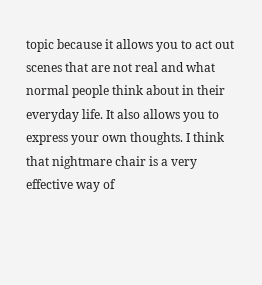topic because it allows you to act out scenes that are not real and what normal people think about in their everyday life. It also allows you to express your own thoughts. I think that nightmare chair is a very effective way of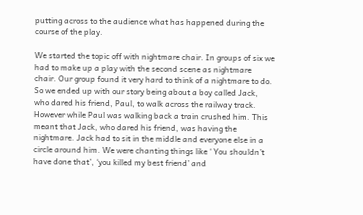putting across to the audience what has happened during the course of the play.

We started the topic off with nightmare chair. In groups of six we had to make up a play with the second scene as nightmare chair. Our group found it very hard to think of a nightmare to do. So we ended up with our story being about a boy called Jack, who dared his friend, Paul, to walk across the railway track. However while Paul was walking back a train crushed him. This meant that Jack, who dared his friend, was having the nightmare. Jack had to sit in the middle and everyone else in a circle around him. We were chanting things like ‘ You shouldn’t have done that’, ‘you killed my best friend’ and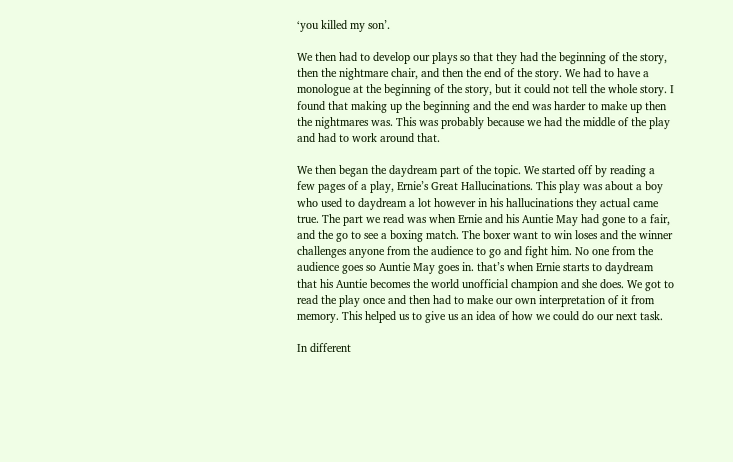‘you killed my son’.

We then had to develop our plays so that they had the beginning of the story, then the nightmare chair, and then the end of the story. We had to have a monologue at the beginning of the story, but it could not tell the whole story. I found that making up the beginning and the end was harder to make up then the nightmares was. This was probably because we had the middle of the play and had to work around that.

We then began the daydream part of the topic. We started off by reading a few pages of a play, Ernie’s Great Hallucinations. This play was about a boy who used to daydream a lot however in his hallucinations they actual came true. The part we read was when Ernie and his Auntie May had gone to a fair, and the go to see a boxing match. The boxer want to win loses and the winner challenges anyone from the audience to go and fight him. No one from the audience goes so Auntie May goes in. that’s when Ernie starts to daydream that his Auntie becomes the world unofficial champion and she does. We got to read the play once and then had to make our own interpretation of it from memory. This helped us to give us an idea of how we could do our next task.

In different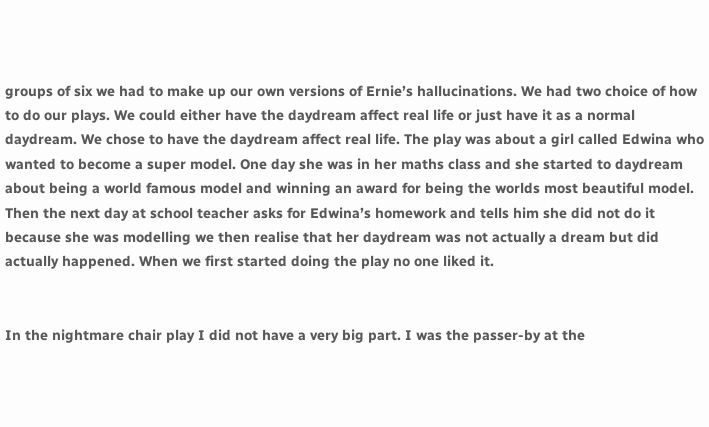groups of six we had to make up our own versions of Ernie’s hallucinations. We had two choice of how to do our plays. We could either have the daydream affect real life or just have it as a normal daydream. We chose to have the daydream affect real life. The play was about a girl called Edwina who wanted to become a super model. One day she was in her maths class and she started to daydream about being a world famous model and winning an award for being the worlds most beautiful model. Then the next day at school teacher asks for Edwina’s homework and tells him she did not do it because she was modelling we then realise that her daydream was not actually a dream but did actually happened. When we first started doing the play no one liked it.


In the nightmare chair play I did not have a very big part. I was the passer-by at the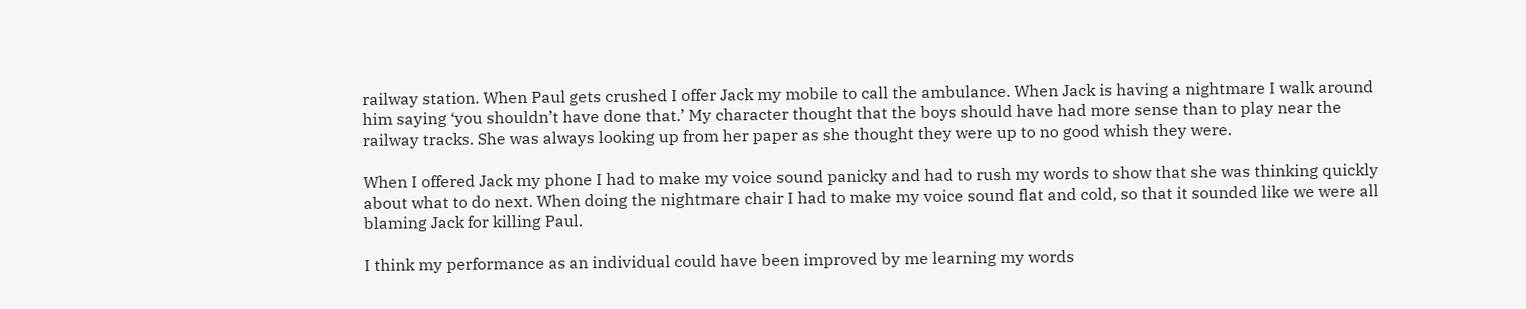railway station. When Paul gets crushed I offer Jack my mobile to call the ambulance. When Jack is having a nightmare I walk around him saying ‘you shouldn’t have done that.’ My character thought that the boys should have had more sense than to play near the railway tracks. She was always looking up from her paper as she thought they were up to no good whish they were.

When I offered Jack my phone I had to make my voice sound panicky and had to rush my words to show that she was thinking quickly about what to do next. When doing the nightmare chair I had to make my voice sound flat and cold, so that it sounded like we were all blaming Jack for killing Paul.

I think my performance as an individual could have been improved by me learning my words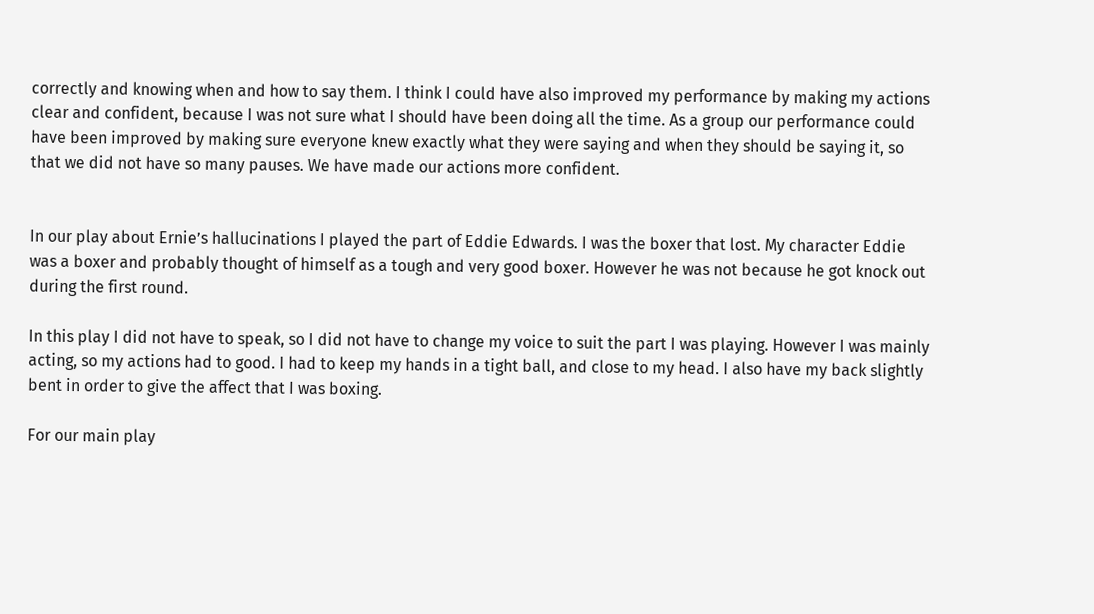correctly and knowing when and how to say them. I think I could have also improved my performance by making my actions clear and confident, because I was not sure what I should have been doing all the time. As a group our performance could have been improved by making sure everyone knew exactly what they were saying and when they should be saying it, so that we did not have so many pauses. We have made our actions more confident.


In our play about Ernie’s hallucinations I played the part of Eddie Edwards. I was the boxer that lost. My character Eddie was a boxer and probably thought of himself as a tough and very good boxer. However he was not because he got knock out during the first round.

In this play I did not have to speak, so I did not have to change my voice to suit the part I was playing. However I was mainly acting, so my actions had to good. I had to keep my hands in a tight ball, and close to my head. I also have my back slightly bent in order to give the affect that I was boxing.

For our main play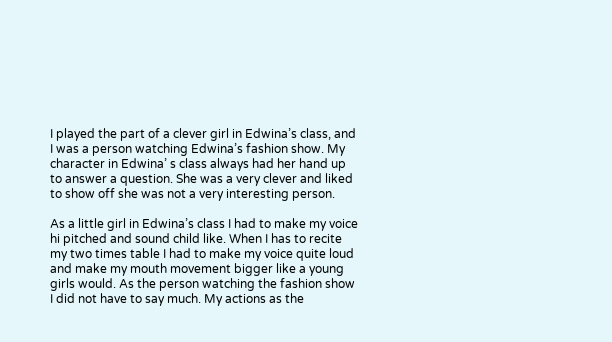I played the part of a clever girl in Edwina’s class, and I was a person watching Edwina’s fashion show. My character in Edwina’ s class always had her hand up to answer a question. She was a very clever and liked to show off she was not a very interesting person.

As a little girl in Edwina’s class I had to make my voice hi pitched and sound child like. When I has to recite my two times table I had to make my voice quite loud and make my mouth movement bigger like a young girls would. As the person watching the fashion show I did not have to say much. My actions as the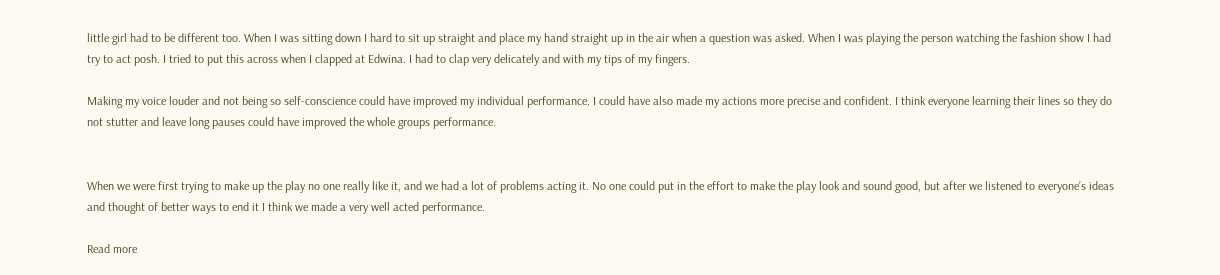little girl had to be different too. When I was sitting down I hard to sit up straight and place my hand straight up in the air when a question was asked. When I was playing the person watching the fashion show I had try to act posh. I tried to put this across when I clapped at Edwina. I had to clap very delicately and with my tips of my fingers.

Making my voice louder and not being so self-conscience could have improved my individual performance. I could have also made my actions more precise and confident. I think everyone learning their lines so they do not stutter and leave long pauses could have improved the whole groups performance.


When we were first trying to make up the play no one really like it, and we had a lot of problems acting it. No one could put in the effort to make the play look and sound good, but after we listened to everyone’s ideas and thought of better ways to end it I think we made a very well acted performance.

Read more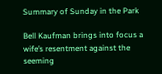Summary of Sunday in the Park

Bell Kaufman brings into focus a wife’s resentment against the seeming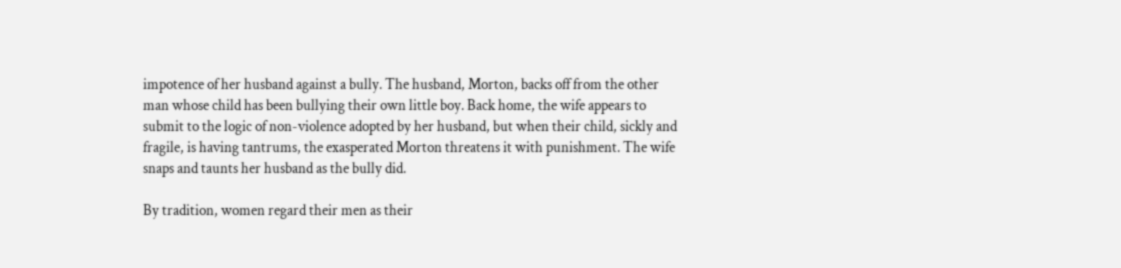impotence of her husband against a bully. The husband, Morton, backs off from the other man whose child has been bullying their own little boy. Back home, the wife appears to submit to the logic of non-violence adopted by her husband, but when their child, sickly and fragile, is having tantrums, the exasperated Morton threatens it with punishment. The wife snaps and taunts her husband as the bully did.

By tradition, women regard their men as their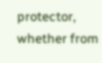protector, whether from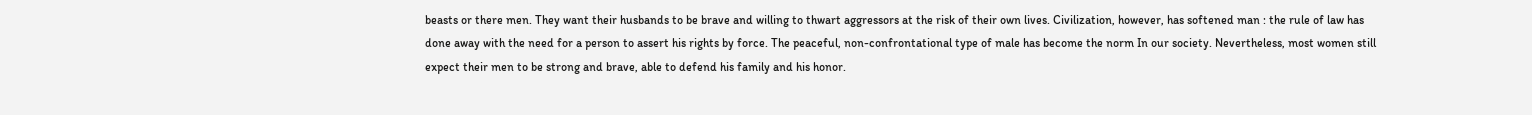beasts or there men. They want their husbands to be brave and willing to thwart aggressors at the risk of their own lives. Civilization, however, has softened man : the rule of law has done away with the need for a person to assert his rights by force. The peaceful, non-confrontational type of male has become the norm In our society. Nevertheless, most women still expect their men to be strong and brave, able to defend his family and his honor.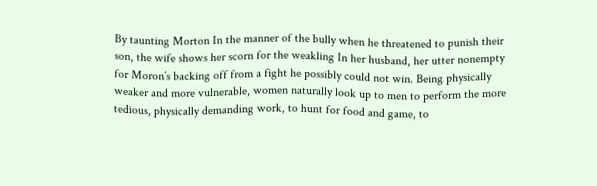By taunting Morton In the manner of the bully when he threatened to punish their son, the wife shows her scorn for the weakling In her husband, her utter nonempty for Moron’s backing off from a fight he possibly could not win. Being physically weaker and more vulnerable, women naturally look up to men to perform the more tedious, physically demanding work, to hunt for food and game, to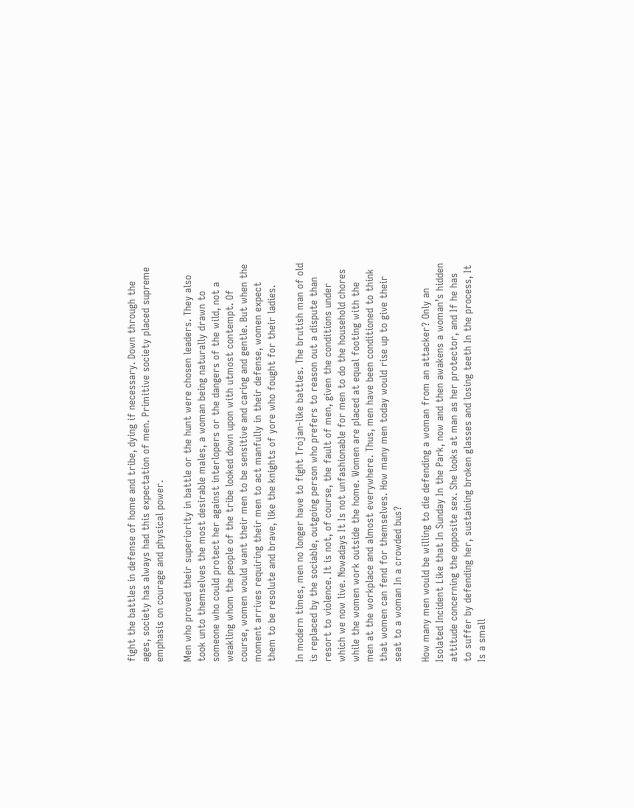fight the battles in defense of home and tribe, dying if necessary. Down through the ages, society has always had this expectation of men. Primitive society placed supreme emphasis on courage and physical power.

Men who proved their superiority in battle or the hunt were chosen leaders. They also took unto themselves the most desirable males, a woman being naturally drawn to someone who could protect her against interlopers or the dangers of the wild, not a weakling whom the people of the tribe looked down upon with utmost contempt. Of course, women would want their men to be sensitive and caring and gentle. But when the moment arrives requiring their men to act manfully in their defense, women expect them to be resolute and brave, like the knights of yore who fought for their ladies.

In modern times, men no longer have to fight Trojan-like battles. The brutish man of old is replaced by the sociable, outgoing person who prefers to reason out a dispute than resort to violence. It is not, of course, the fault of men, given the conditions under which we now live. Nowadays It Is not unfashionable for men to do the household chores while the women work outside the home. Women are placed at equal footing with the men at the workplace and almost everywhere. Thus, men have been conditioned to think that women can fend for themselves. How many men today would rise up to give their seat to a woman In a crowded bus?

How many men would be willing to die defending a woman from an attacker? Only an Isolated Incident Like that In Sunday In the Park, now and then awakens a woman’s hidden attitude concerning the opposite sex. She looks at man as her protector, and If he has to suffer by defending her, sustaining broken glasses and losing teeth In the process, It Is a small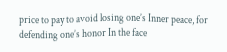price to pay to avoid losing one’s Inner peace, for defending one’s honor In the face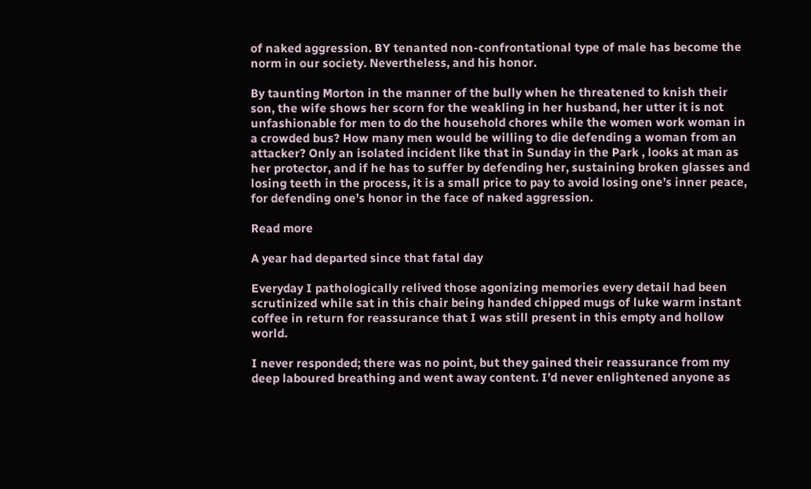of naked aggression. BY tenanted non-confrontational type of male has become the norm in our society. Nevertheless, and his honor.

By taunting Morton in the manner of the bully when he threatened to knish their son, the wife shows her scorn for the weakling in her husband, her utter it is not unfashionable for men to do the household chores while the women work woman in a crowded bus? How many men would be willing to die defending a woman from an attacker? Only an isolated incident like that in Sunday in the Park , looks at man as her protector, and if he has to suffer by defending her, sustaining broken glasses and losing teeth in the process, it is a small price to pay to avoid losing one’s inner peace, for defending one’s honor in the face of naked aggression.

Read more

A year had departed since that fatal day

Everyday I pathologically relived those agonizing memories every detail had been scrutinized while sat in this chair being handed chipped mugs of luke warm instant coffee in return for reassurance that I was still present in this empty and hollow world.

I never responded; there was no point, but they gained their reassurance from my deep laboured breathing and went away content. I’d never enlightened anyone as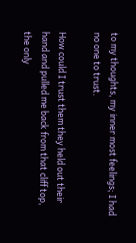to my thoughts, my inner most feelings; I had no one to trust.

How could I trust them they held out their hand and pulled me back from that cliff top, the only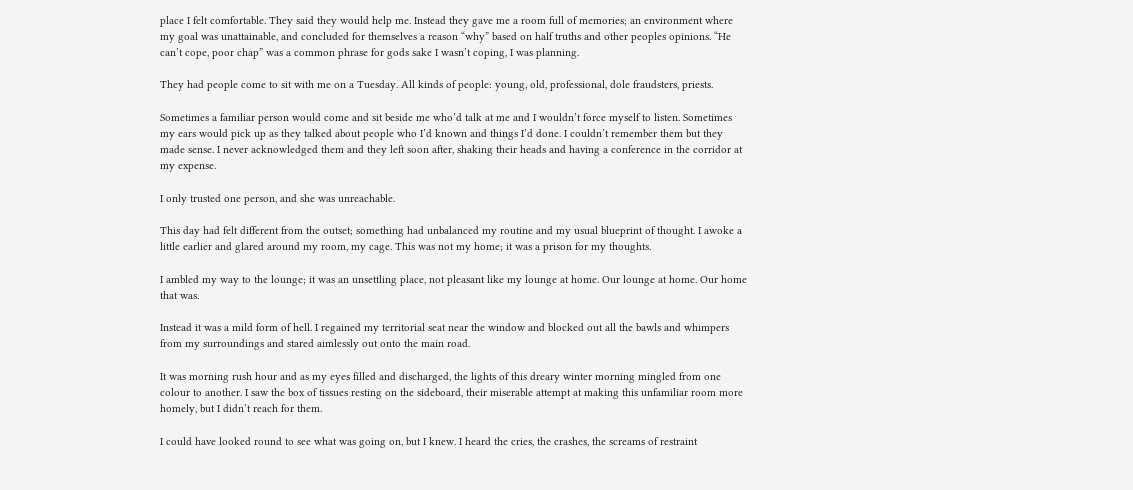place I felt comfortable. They said they would help me. Instead they gave me a room full of memories; an environment where my goal was unattainable, and concluded for themselves a reason “why” based on half truths and other peoples opinions. “He can’t cope, poor chap” was a common phrase for gods sake I wasn’t coping, I was planning.

They had people come to sit with me on a Tuesday. All kinds of people: young, old, professional, dole fraudsters, priests.

Sometimes a familiar person would come and sit beside me who’d talk at me and I wouldn’t force myself to listen. Sometimes my ears would pick up as they talked about people who I’d known and things I’d done. I couldn’t remember them but they made sense. I never acknowledged them and they left soon after, shaking their heads and having a conference in the corridor at my expense.

I only trusted one person, and she was unreachable.

This day had felt different from the outset; something had unbalanced my routine and my usual blueprint of thought. I awoke a little earlier and glared around my room, my cage. This was not my home; it was a prison for my thoughts.

I ambled my way to the lounge; it was an unsettling place, not pleasant like my lounge at home. Our lounge at home. Our home that was.

Instead it was a mild form of hell. I regained my territorial seat near the window and blocked out all the bawls and whimpers from my surroundings and stared aimlessly out onto the main road.

It was morning rush hour and as my eyes filled and discharged, the lights of this dreary winter morning mingled from one colour to another. I saw the box of tissues resting on the sideboard, their miserable attempt at making this unfamiliar room more homely, but I didn’t reach for them.

I could have looked round to see what was going on, but I knew. I heard the cries, the crashes, the screams of restraint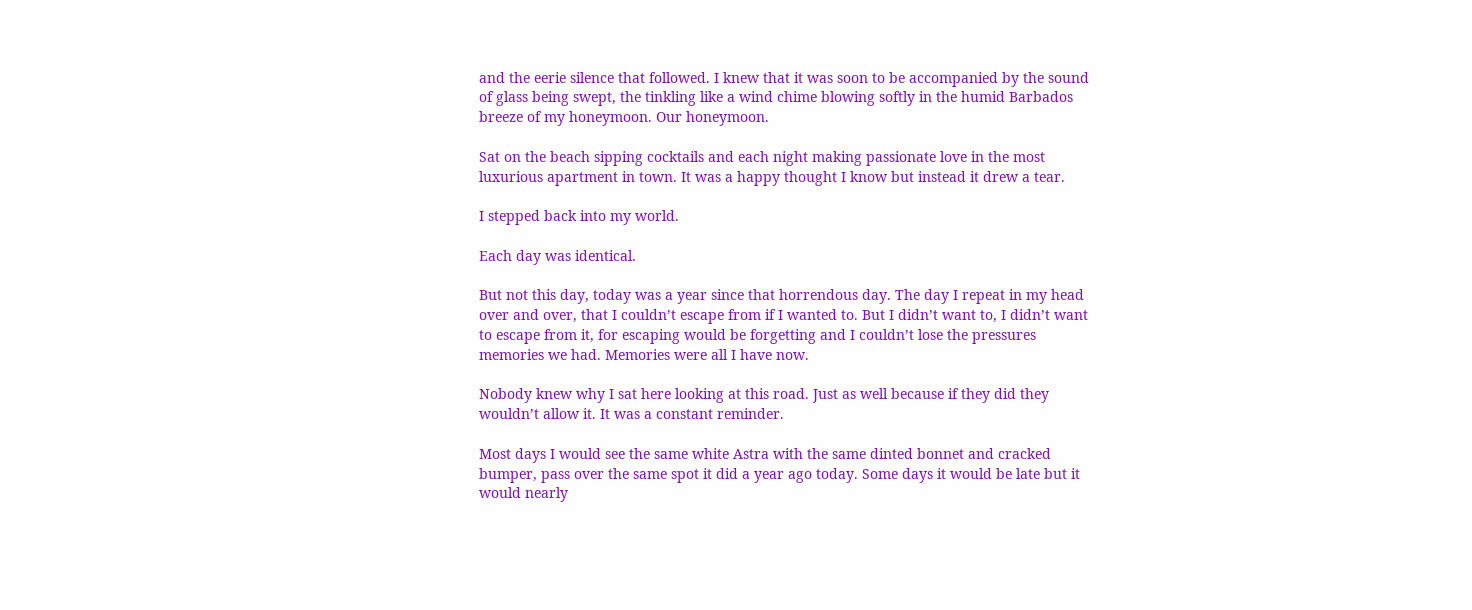and the eerie silence that followed. I knew that it was soon to be accompanied by the sound of glass being swept, the tinkling like a wind chime blowing softly in the humid Barbados breeze of my honeymoon. Our honeymoon.

Sat on the beach sipping cocktails and each night making passionate love in the most luxurious apartment in town. It was a happy thought I know but instead it drew a tear.

I stepped back into my world.

Each day was identical.

But not this day, today was a year since that horrendous day. The day I repeat in my head over and over, that I couldn’t escape from if I wanted to. But I didn’t want to, I didn’t want to escape from it, for escaping would be forgetting and I couldn’t lose the pressures memories we had. Memories were all I have now.

Nobody knew why I sat here looking at this road. Just as well because if they did they wouldn’t allow it. It was a constant reminder.

Most days I would see the same white Astra with the same dinted bonnet and cracked bumper, pass over the same spot it did a year ago today. Some days it would be late but it would nearly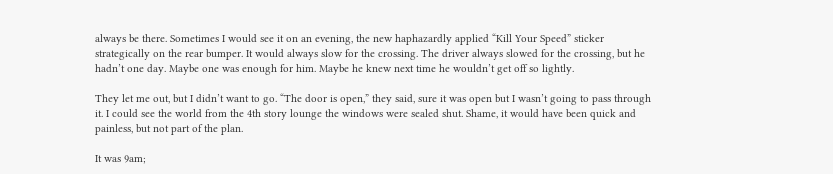always be there. Sometimes I would see it on an evening, the new haphazardly applied “Kill Your Speed” sticker strategically on the rear bumper. It would always slow for the crossing. The driver always slowed for the crossing, but he hadn’t one day. Maybe one was enough for him. Maybe he knew next time he wouldn’t get off so lightly.

They let me out, but I didn’t want to go. “The door is open,” they said, sure it was open but I wasn’t going to pass through it. I could see the world from the 4th story lounge the windows were sealed shut. Shame, it would have been quick and painless, but not part of the plan.

It was 9am;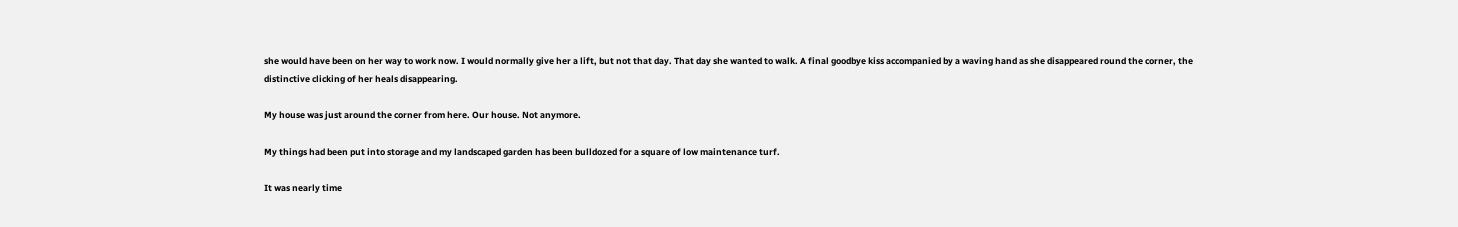she would have been on her way to work now. I would normally give her a lift, but not that day. That day she wanted to walk. A final goodbye kiss accompanied by a waving hand as she disappeared round the corner, the distinctive clicking of her heals disappearing.

My house was just around the corner from here. Our house. Not anymore.

My things had been put into storage and my landscaped garden has been bulldozed for a square of low maintenance turf.

It was nearly time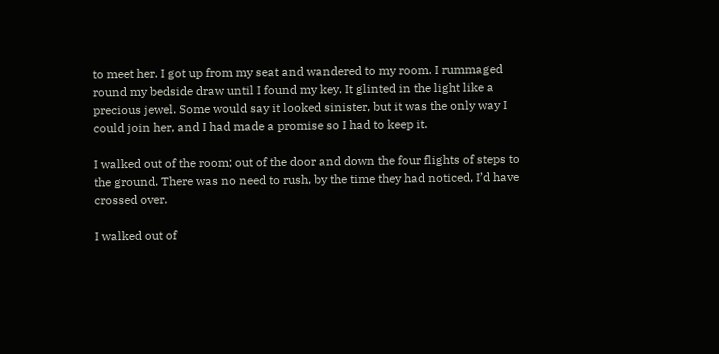to meet her. I got up from my seat and wandered to my room. I rummaged round my bedside draw until I found my key. It glinted in the light like a precious jewel. Some would say it looked sinister, but it was the only way I could join her, and I had made a promise so I had to keep it.

I walked out of the room; out of the door and down the four flights of steps to the ground. There was no need to rush, by the time they had noticed, I’d have crossed over.

I walked out of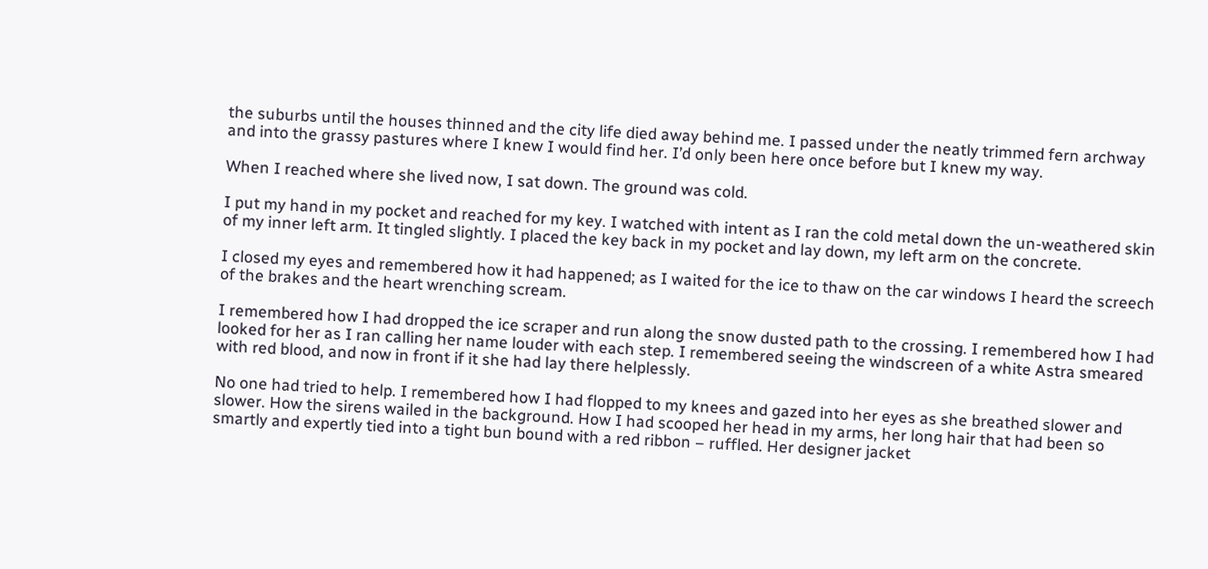the suburbs until the houses thinned and the city life died away behind me. I passed under the neatly trimmed fern archway and into the grassy pastures where I knew I would find her. I’d only been here once before but I knew my way.

When I reached where she lived now, I sat down. The ground was cold.

I put my hand in my pocket and reached for my key. I watched with intent as I ran the cold metal down the un-weathered skin of my inner left arm. It tingled slightly. I placed the key back in my pocket and lay down, my left arm on the concrete.

I closed my eyes and remembered how it had happened; as I waited for the ice to thaw on the car windows I heard the screech of the brakes and the heart wrenching scream.

I remembered how I had dropped the ice scraper and run along the snow dusted path to the crossing. I remembered how I had looked for her as I ran calling her name louder with each step. I remembered seeing the windscreen of a white Astra smeared with red blood, and now in front if it she had lay there helplessly.

No one had tried to help. I remembered how I had flopped to my knees and gazed into her eyes as she breathed slower and slower. How the sirens wailed in the background. How I had scooped her head in my arms, her long hair that had been so smartly and expertly tied into a tight bun bound with a red ribbon – ruffled. Her designer jacket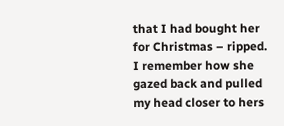that I had bought her for Christmas – ripped. I remember how she gazed back and pulled my head closer to hers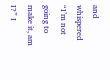and whispered “I’m not going to make it, am I?” I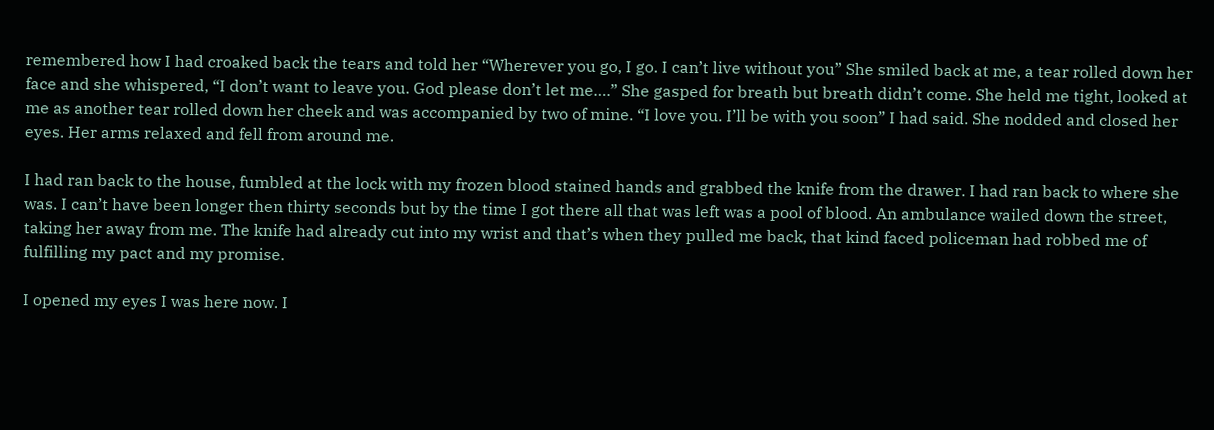remembered how I had croaked back the tears and told her “Wherever you go, I go. I can’t live without you” She smiled back at me, a tear rolled down her face and she whispered, “I don’t want to leave you. God please don’t let me….” She gasped for breath but breath didn’t come. She held me tight, looked at me as another tear rolled down her cheek and was accompanied by two of mine. “I love you. I’ll be with you soon” I had said. She nodded and closed her eyes. Her arms relaxed and fell from around me.

I had ran back to the house, fumbled at the lock with my frozen blood stained hands and grabbed the knife from the drawer. I had ran back to where she was. I can’t have been longer then thirty seconds but by the time I got there all that was left was a pool of blood. An ambulance wailed down the street, taking her away from me. The knife had already cut into my wrist and that’s when they pulled me back, that kind faced policeman had robbed me of fulfilling my pact and my promise.

I opened my eyes I was here now. I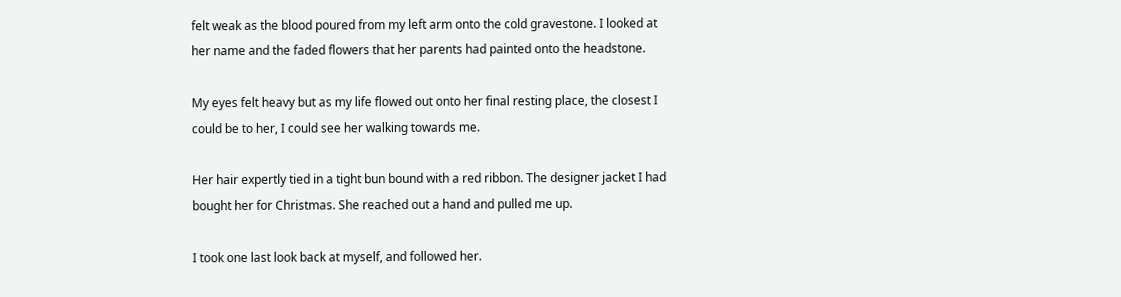felt weak as the blood poured from my left arm onto the cold gravestone. I looked at her name and the faded flowers that her parents had painted onto the headstone.

My eyes felt heavy but as my life flowed out onto her final resting place, the closest I could be to her, I could see her walking towards me.

Her hair expertly tied in a tight bun bound with a red ribbon. The designer jacket I had bought her for Christmas. She reached out a hand and pulled me up.

I took one last look back at myself, and followed her.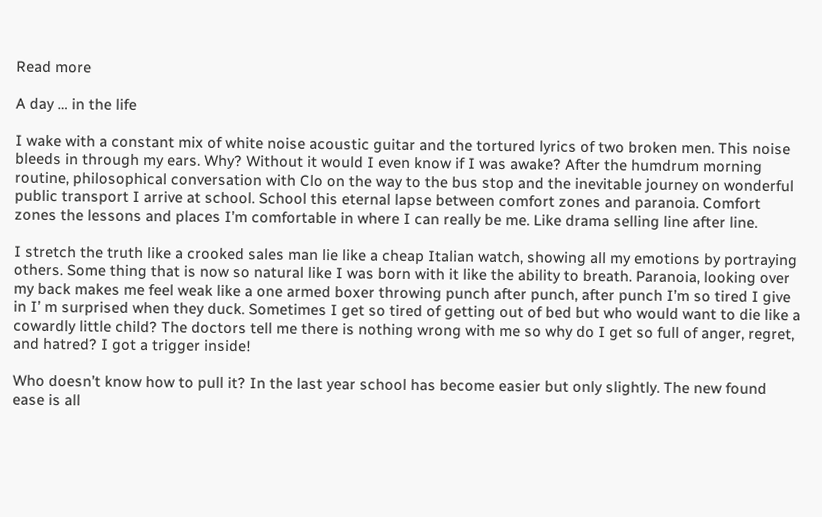Read more

A day … in the life

I wake with a constant mix of white noise acoustic guitar and the tortured lyrics of two broken men. This noise bleeds in through my ears. Why? Without it would I even know if I was awake? After the humdrum morning routine, philosophical conversation with Clo on the way to the bus stop and the inevitable journey on wonderful public transport I arrive at school. School this eternal lapse between comfort zones and paranoia. Comfort zones the lessons and places I’m comfortable in where I can really be me. Like drama selling line after line.

I stretch the truth like a crooked sales man lie like a cheap Italian watch, showing all my emotions by portraying others. Some thing that is now so natural like I was born with it like the ability to breath. Paranoia, looking over my back makes me feel weak like a one armed boxer throwing punch after punch, after punch I’m so tired I give in I’ m surprised when they duck. Sometimes I get so tired of getting out of bed but who would want to die like a cowardly little child? The doctors tell me there is nothing wrong with me so why do I get so full of anger, regret, and hatred? I got a trigger inside!

Who doesn’t know how to pull it? In the last year school has become easier but only slightly. The new found ease is all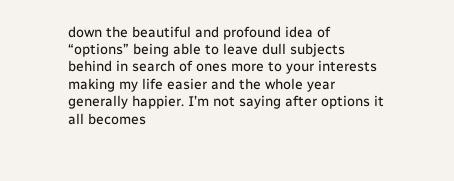down the beautiful and profound idea of “options” being able to leave dull subjects behind in search of ones more to your interests making my life easier and the whole year generally happier. I’m not saying after options it all becomes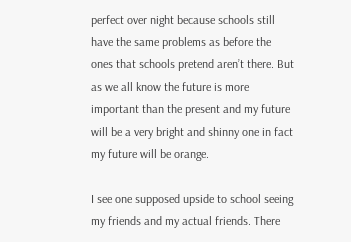perfect over night because schools still have the same problems as before the ones that schools pretend aren’t there. But as we all know the future is more important than the present and my future will be a very bright and shinny one in fact my future will be orange.

I see one supposed upside to school seeing my friends and my actual friends. There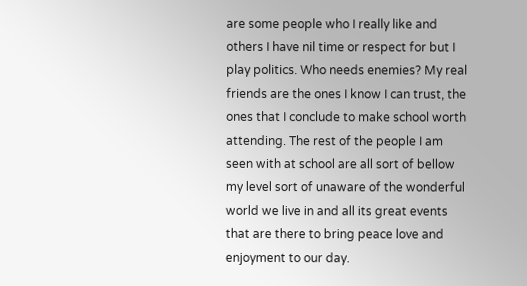are some people who I really like and others I have nil time or respect for but I play politics. Who needs enemies? My real friends are the ones I know I can trust, the ones that I conclude to make school worth attending. The rest of the people I am seen with at school are all sort of bellow my level sort of unaware of the wonderful world we live in and all its great events that are there to bring peace love and enjoyment to our day.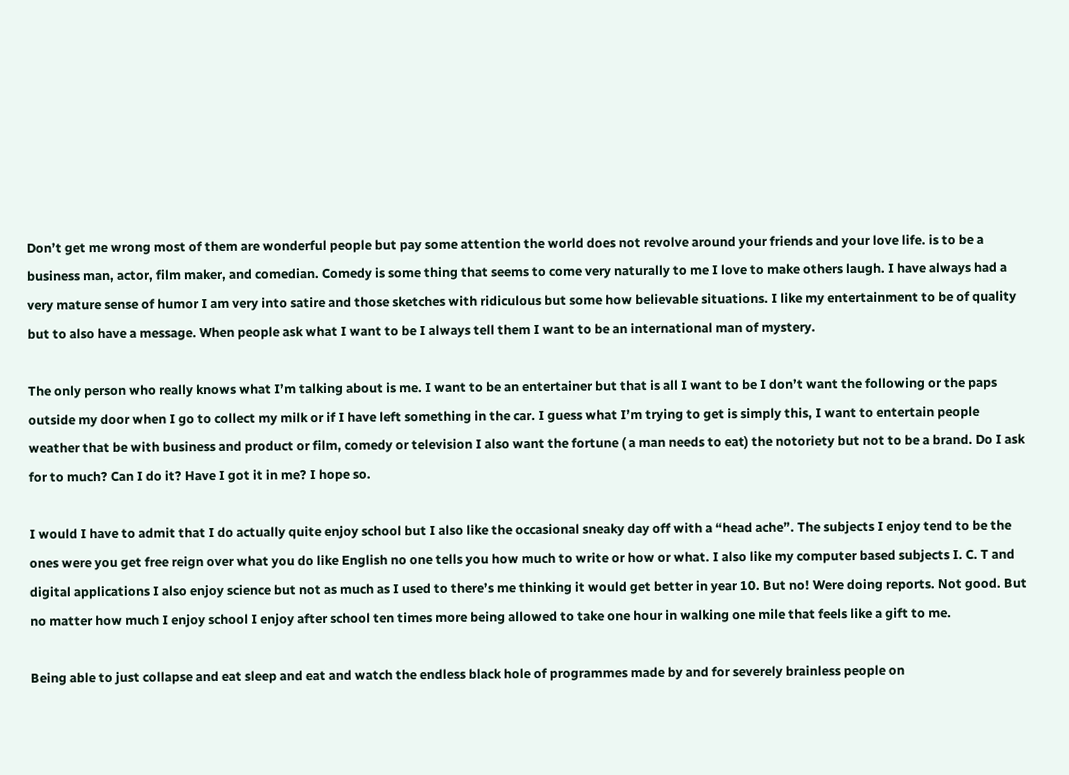Don’t get me wrong most of them are wonderful people but pay some attention the world does not revolve around your friends and your love life. is to be a business man, actor, film maker, and comedian. Comedy is some thing that seems to come very naturally to me I love to make others laugh. I have always had a very mature sense of humor I am very into satire and those sketches with ridiculous but some how believable situations. I like my entertainment to be of quality but to also have a message. When people ask what I want to be I always tell them I want to be an international man of mystery.

The only person who really knows what I’m talking about is me. I want to be an entertainer but that is all I want to be I don’t want the following or the paps outside my door when I go to collect my milk or if I have left something in the car. I guess what I’m trying to get is simply this, I want to entertain people weather that be with business and product or film, comedy or television I also want the fortune ( a man needs to eat) the notoriety but not to be a brand. Do I ask for to much? Can I do it? Have I got it in me? I hope so.

I would I have to admit that I do actually quite enjoy school but I also like the occasional sneaky day off with a “head ache”. The subjects I enjoy tend to be the ones were you get free reign over what you do like English no one tells you how much to write or how or what. I also like my computer based subjects I. C. T and digital applications I also enjoy science but not as much as I used to there’s me thinking it would get better in year 10. But no! Were doing reports. Not good. But no matter how much I enjoy school I enjoy after school ten times more being allowed to take one hour in walking one mile that feels like a gift to me.

Being able to just collapse and eat sleep and eat and watch the endless black hole of programmes made by and for severely brainless people on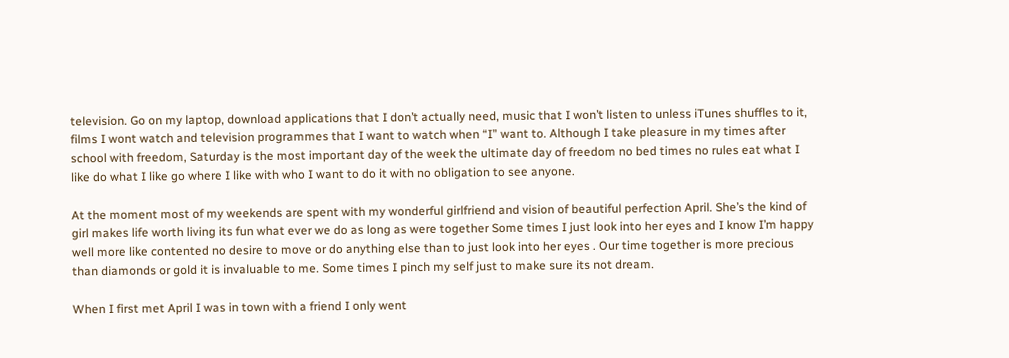television. Go on my laptop, download applications that I don’t actually need, music that I won’t listen to unless iTunes shuffles to it, films I wont watch and television programmes that I want to watch when “I” want to. Although I take pleasure in my times after school with freedom, Saturday is the most important day of the week the ultimate day of freedom no bed times no rules eat what I like do what I like go where I like with who I want to do it with no obligation to see anyone.

At the moment most of my weekends are spent with my wonderful girlfriend and vision of beautiful perfection April. She’s the kind of girl makes life worth living its fun what ever we do as long as were together Some times I just look into her eyes and I know I’m happy well more like contented no desire to move or do anything else than to just look into her eyes . Our time together is more precious than diamonds or gold it is invaluable to me. Some times I pinch my self just to make sure its not dream.

When I first met April I was in town with a friend I only went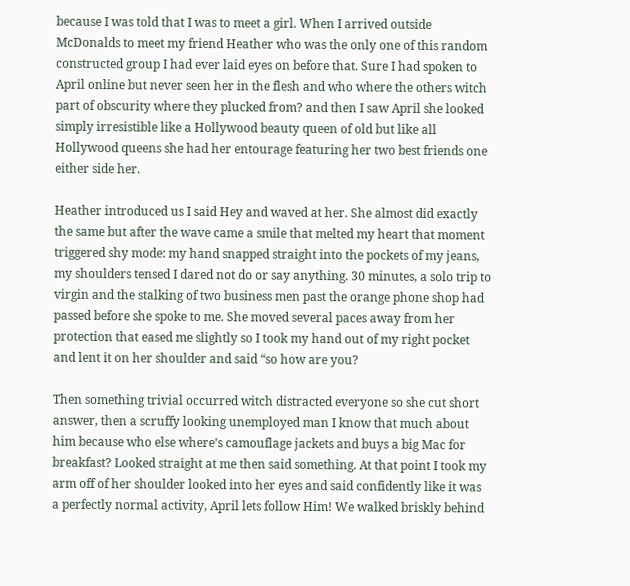because I was told that I was to meet a girl. When I arrived outside McDonalds to meet my friend Heather who was the only one of this random constructed group I had ever laid eyes on before that. Sure I had spoken to April online but never seen her in the flesh and who where the others witch part of obscurity where they plucked from? and then I saw April she looked simply irresistible like a Hollywood beauty queen of old but like all Hollywood queens she had her entourage featuring her two best friends one either side her.

Heather introduced us I said Hey and waved at her. She almost did exactly the same but after the wave came a smile that melted my heart that moment triggered shy mode: my hand snapped straight into the pockets of my jeans, my shoulders tensed I dared not do or say anything. 30 minutes, a solo trip to virgin and the stalking of two business men past the orange phone shop had passed before she spoke to me. She moved several paces away from her protection that eased me slightly so I took my hand out of my right pocket and lent it on her shoulder and said “so how are you?

Then something trivial occurred witch distracted everyone so she cut short answer, then a scruffy looking unemployed man I know that much about him because who else where’s camouflage jackets and buys a big Mac for breakfast? Looked straight at me then said something. At that point I took my arm off of her shoulder looked into her eyes and said confidently like it was a perfectly normal activity, April lets follow Him! We walked briskly behind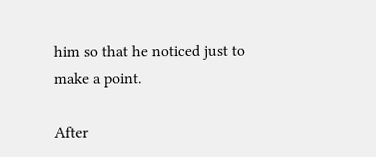him so that he noticed just to make a point.

After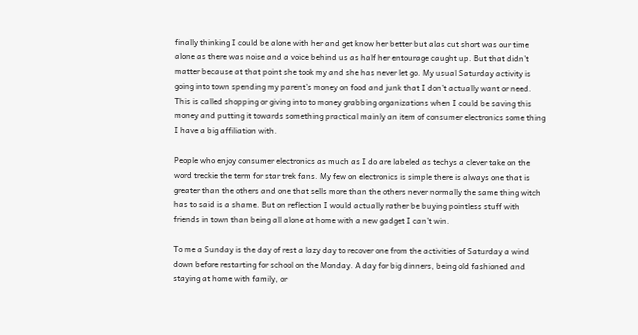finally thinking I could be alone with her and get know her better but alas cut short was our time alone as there was noise and a voice behind us as half her entourage caught up. But that didn’t matter because at that point she took my and she has never let go. My usual Saturday activity is going into town spending my parent’s money on food and junk that I don’t actually want or need. This is called shopping or giving into to money grabbing organizations when I could be saving this money and putting it towards something practical mainly an item of consumer electronics some thing I have a big affiliation with.

People who enjoy consumer electronics as much as I do are labeled as techys a clever take on the word treckie the term for star trek fans. My few on electronics is simple there is always one that is greater than the others and one that sells more than the others never normally the same thing witch has to said is a shame. But on reflection I would actually rather be buying pointless stuff with friends in town than being all alone at home with a new gadget I can’t win.

To me a Sunday is the day of rest a lazy day to recover one from the activities of Saturday a wind down before restarting for school on the Monday. A day for big dinners, being old fashioned and staying at home with family, or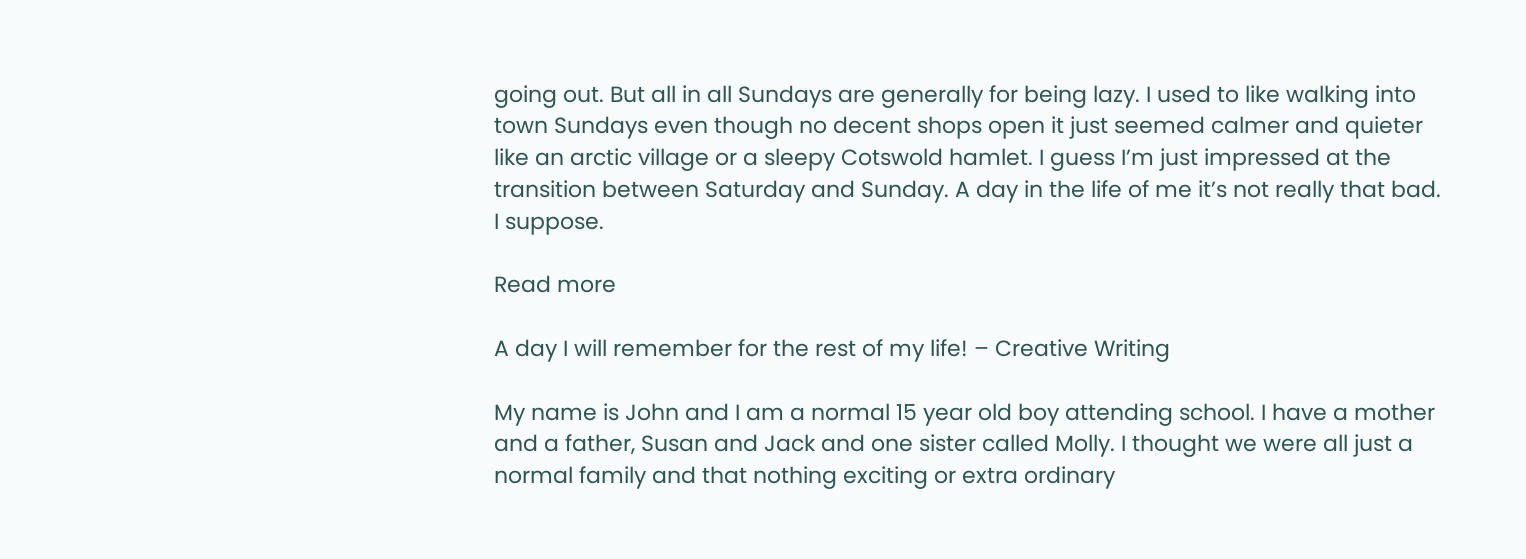going out. But all in all Sundays are generally for being lazy. I used to like walking into town Sundays even though no decent shops open it just seemed calmer and quieter like an arctic village or a sleepy Cotswold hamlet. I guess I’m just impressed at the transition between Saturday and Sunday. A day in the life of me it’s not really that bad. I suppose.

Read more

A day I will remember for the rest of my life! – Creative Writing

My name is John and I am a normal 15 year old boy attending school. I have a mother and a father, Susan and Jack and one sister called Molly. I thought we were all just a normal family and that nothing exciting or extra ordinary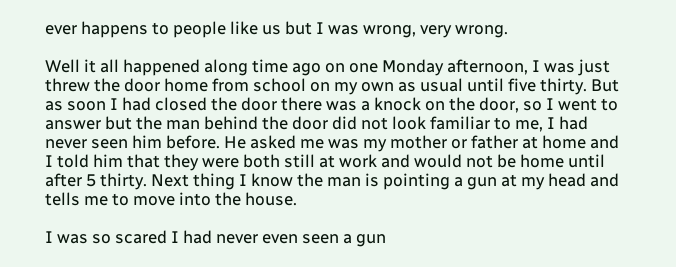ever happens to people like us but I was wrong, very wrong.

Well it all happened along time ago on one Monday afternoon, I was just threw the door home from school on my own as usual until five thirty. But as soon I had closed the door there was a knock on the door, so I went to answer but the man behind the door did not look familiar to me, I had never seen him before. He asked me was my mother or father at home and I told him that they were both still at work and would not be home until after 5 thirty. Next thing I know the man is pointing a gun at my head and tells me to move into the house.

I was so scared I had never even seen a gun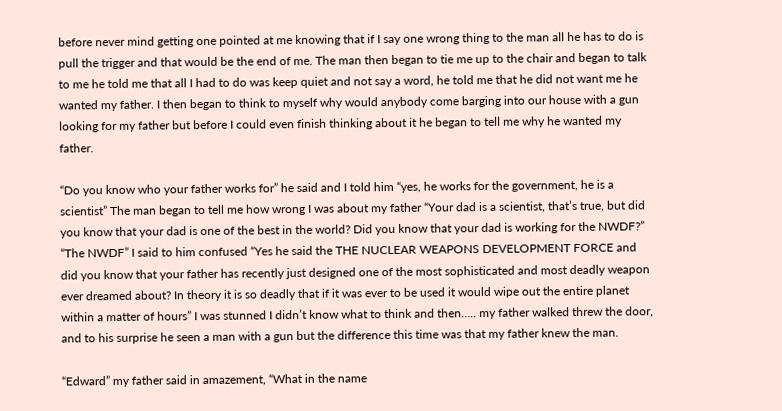before never mind getting one pointed at me knowing that if I say one wrong thing to the man all he has to do is pull the trigger and that would be the end of me. The man then began to tie me up to the chair and began to talk to me he told me that all I had to do was keep quiet and not say a word, he told me that he did not want me he wanted my father. I then began to think to myself why would anybody come barging into our house with a gun looking for my father but before I could even finish thinking about it he began to tell me why he wanted my father.

“Do you know who your father works for” he said and I told him “yes, he works for the government, he is a scientist” The man began to tell me how wrong I was about my father “Your dad is a scientist, that’s true, but did you know that your dad is one of the best in the world? Did you know that your dad is working for the NWDF?” “The NWDF” I said to him confused “Yes he said the THE NUCLEAR WEAPONS DEVELOPMENT FORCE and did you know that your father has recently just designed one of the most sophisticated and most deadly weapon ever dreamed about? In theory it is so deadly that if it was ever to be used it would wipe out the entire planet within a matter of hours” I was stunned I didn’t know what to think and then….. my father walked threw the door, and to his surprise he seen a man with a gun but the difference this time was that my father knew the man.

“Edward” my father said in amazement, “What in the name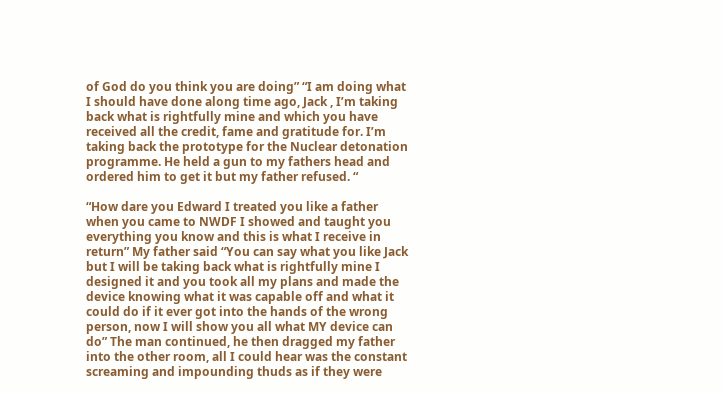of God do you think you are doing” “I am doing what I should have done along time ago, Jack , I’m taking back what is rightfully mine and which you have received all the credit, fame and gratitude for. I’m taking back the prototype for the Nuclear detonation programme. He held a gun to my fathers head and ordered him to get it but my father refused. “

“How dare you Edward I treated you like a father when you came to NWDF I showed and taught you everything you know and this is what I receive in return” My father said “You can say what you like Jack but I will be taking back what is rightfully mine I designed it and you took all my plans and made the device knowing what it was capable off and what it could do if it ever got into the hands of the wrong person, now I will show you all what MY device can do” The man continued, he then dragged my father into the other room, all I could hear was the constant screaming and impounding thuds as if they were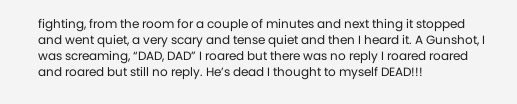fighting, from the room for a couple of minutes and next thing it stopped and went quiet, a very scary and tense quiet and then I heard it. A Gunshot, I was screaming, “DAD, DAD” I roared but there was no reply I roared roared and roared but still no reply. He’s dead I thought to myself DEAD!!!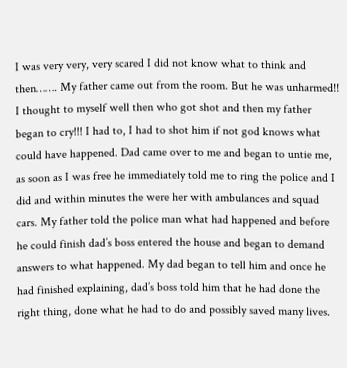I was very very, very scared I did not know what to think and then……. My father came out from the room. But he was unharmed!! I thought to myself well then who got shot and then my father began to cry!!! I had to, I had to shot him if not god knows what could have happened. Dad came over to me and began to untie me, as soon as I was free he immediately told me to ring the police and I did and within minutes the were her with ambulances and squad cars. My father told the police man what had happened and before he could finish dad’s boss entered the house and began to demand answers to what happened. My dad began to tell him and once he had finished explaining, dad’s boss told him that he had done the right thing, done what he had to do and possibly saved many lives.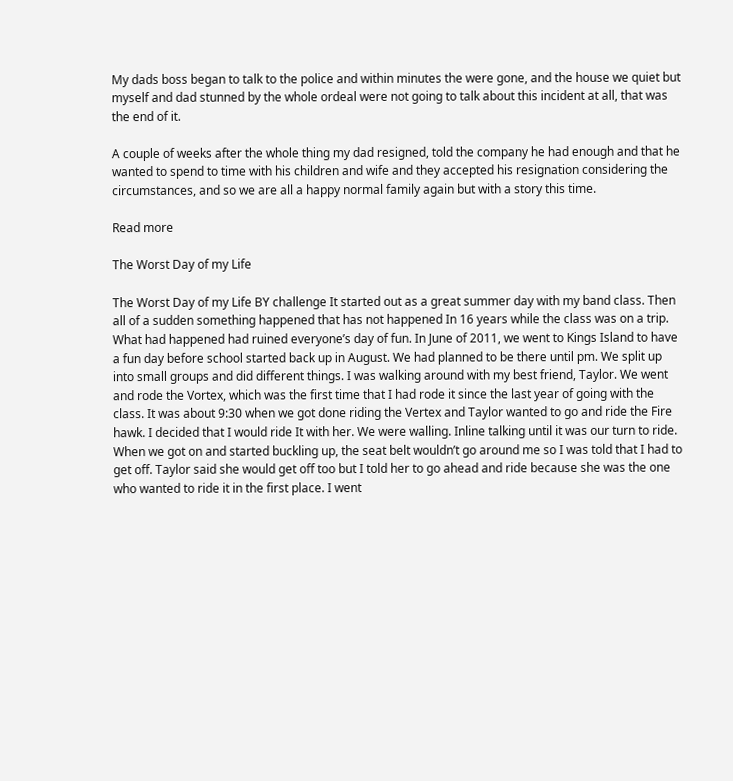My dads boss began to talk to the police and within minutes the were gone, and the house we quiet but myself and dad stunned by the whole ordeal were not going to talk about this incident at all, that was the end of it.

A couple of weeks after the whole thing my dad resigned, told the company he had enough and that he wanted to spend to time with his children and wife and they accepted his resignation considering the circumstances, and so we are all a happy normal family again but with a story this time.

Read more

The Worst Day of my Life

The Worst Day of my Life BY challenge It started out as a great summer day with my band class. Then all of a sudden something happened that has not happened In 16 years while the class was on a trip. What had happened had ruined everyone’s day of fun. In June of 2011, we went to Kings Island to have a fun day before school started back up in August. We had planned to be there until pm. We split up into small groups and did different things. I was walking around with my best friend, Taylor. We went and rode the Vortex, which was the first time that I had rode it since the last year of going with the class. It was about 9:30 when we got done riding the Vertex and Taylor wanted to go and ride the Fire hawk. I decided that I would ride It with her. We were walling. Inline talking until it was our turn to ride. When we got on and started buckling up, the seat belt wouldn’t go around me so I was told that I had to get off. Taylor said she would get off too but I told her to go ahead and ride because she was the one who wanted to ride it in the first place. I went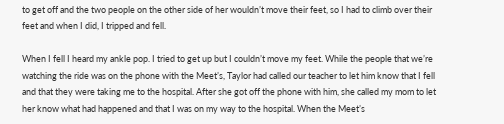to get off and the two people on the other side of her wouldn’t move their feet, so I had to climb over their feet and when I did, I tripped and fell.

When I fell I heard my ankle pop. I tried to get up but I couldn’t move my feet. While the people that we’re watching the ride was on the phone with the Meet’s, Taylor had called our teacher to let him know that I fell and that they were taking me to the hospital. After she got off the phone with him, she called my mom to let her know what had happened and that I was on my way to the hospital. When the Meet’s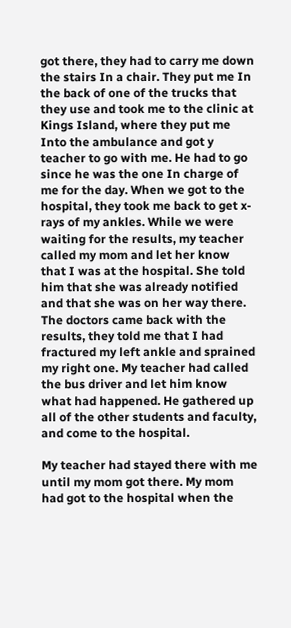got there, they had to carry me down the stairs In a chair. They put me In the back of one of the trucks that they use and took me to the clinic at Kings Island, where they put me Into the ambulance and got y teacher to go with me. He had to go since he was the one In charge of me for the day. When we got to the hospital, they took me back to get x-rays of my ankles. While we were waiting for the results, my teacher called my mom and let her know that I was at the hospital. She told him that she was already notified and that she was on her way there. The doctors came back with the results, they told me that I had fractured my left ankle and sprained my right one. My teacher had called the bus driver and let him know what had happened. He gathered up all of the other students and faculty, and come to the hospital.

My teacher had stayed there with me until my mom got there. My mom had got to the hospital when the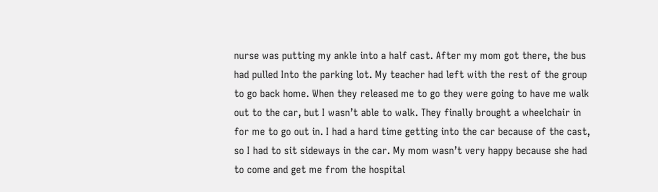nurse was putting my ankle into a half cast. After my mom got there, the bus had pulled Into the parking lot. My teacher had left with the rest of the group to go back home. When they released me to go they were going to have me walk out to the car, but I wasn’t able to walk. They finally brought a wheelchair in for me to go out in. I had a hard time getting into the car because of the cast, so I had to sit sideways in the car. My mom wasn’t very happy because she had to come and get me from the hospital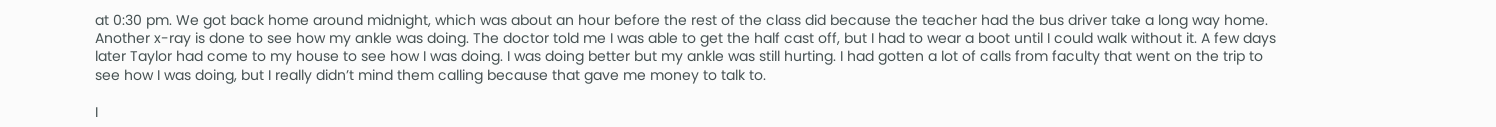at 0:30 pm. We got back home around midnight, which was about an hour before the rest of the class did because the teacher had the bus driver take a long way home. Another x-ray is done to see how my ankle was doing. The doctor told me I was able to get the half cast off, but I had to wear a boot until I could walk without it. A few days later Taylor had come to my house to see how I was doing. I was doing better but my ankle was still hurting. I had gotten a lot of calls from faculty that went on the trip to see how I was doing, but I really didn’t mind them calling because that gave me money to talk to.

I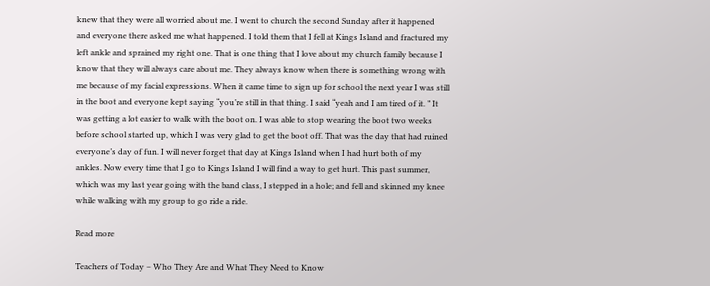knew that they were all worried about me. I went to church the second Sunday after it happened and everyone there asked me what happened. I told them that I fell at Kings Island and fractured my left ankle and sprained my right one. That is one thing that I love about my church family because I know that they will always care about me. They always know when there is something wrong with me because of my facial expressions. When it came time to sign up for school the next year I was still in the boot and everyone kept saying “you’re still in that thing. I said “yeah and I am tired of it. ” It was getting a lot easier to walk with the boot on. I was able to stop wearing the boot two weeks before school started up, which I was very glad to get the boot off. That was the day that had ruined everyone’s day of fun. I will never forget that day at Kings Island when I had hurt both of my ankles. Now every time that I go to Kings Island I will find a way to get hurt. This past summer, which was my last year going with the band class, I stepped in a hole; and fell and skinned my knee while walking with my group to go ride a ride.

Read more

Teachers of Today – Who They Are and What They Need to Know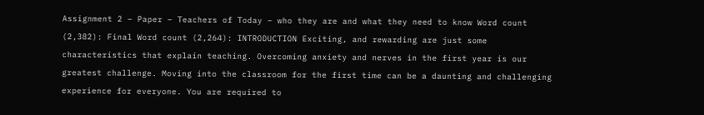Assignment 2 – Paper – Teachers of Today – who they are and what they need to know Word count (2,382): Final Word count (2,264): INTRODUCTION Exciting, and rewarding are just some characteristics that explain teaching. Overcoming anxiety and nerves in the first year is our greatest challenge. Moving into the classroom for the first time can be a daunting and challenging experience for everyone. You are required to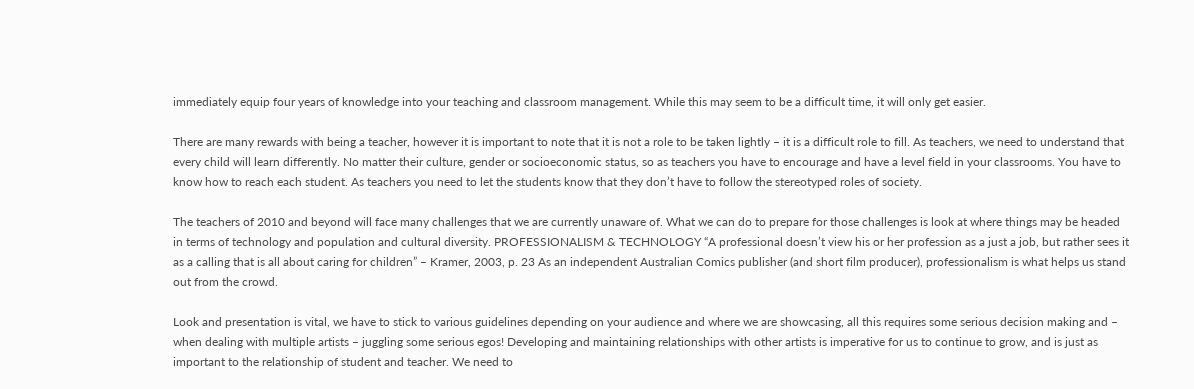immediately equip four years of knowledge into your teaching and classroom management. While this may seem to be a difficult time, it will only get easier.

There are many rewards with being a teacher, however it is important to note that it is not a role to be taken lightly – it is a difficult role to fill. As teachers, we need to understand that every child will learn differently. No matter their culture, gender or socioeconomic status, so as teachers you have to encourage and have a level field in your classrooms. You have to know how to reach each student. As teachers you need to let the students know that they don’t have to follow the stereotyped roles of society.

The teachers of 2010 and beyond will face many challenges that we are currently unaware of. What we can do to prepare for those challenges is look at where things may be headed in terms of technology and population and cultural diversity. PROFESSIONALISM & TECHNOLOGY “A professional doesn’t view his or her profession as a just a job, but rather sees it as a calling that is all about caring for children” – Kramer, 2003, p. 23 As an independent Australian Comics publisher (and short film producer), professionalism is what helps us stand out from the crowd.

Look and presentation is vital, we have to stick to various guidelines depending on your audience and where we are showcasing, all this requires some serious decision making and – when dealing with multiple artists – juggling some serious egos! Developing and maintaining relationships with other artists is imperative for us to continue to grow, and is just as important to the relationship of student and teacher. We need to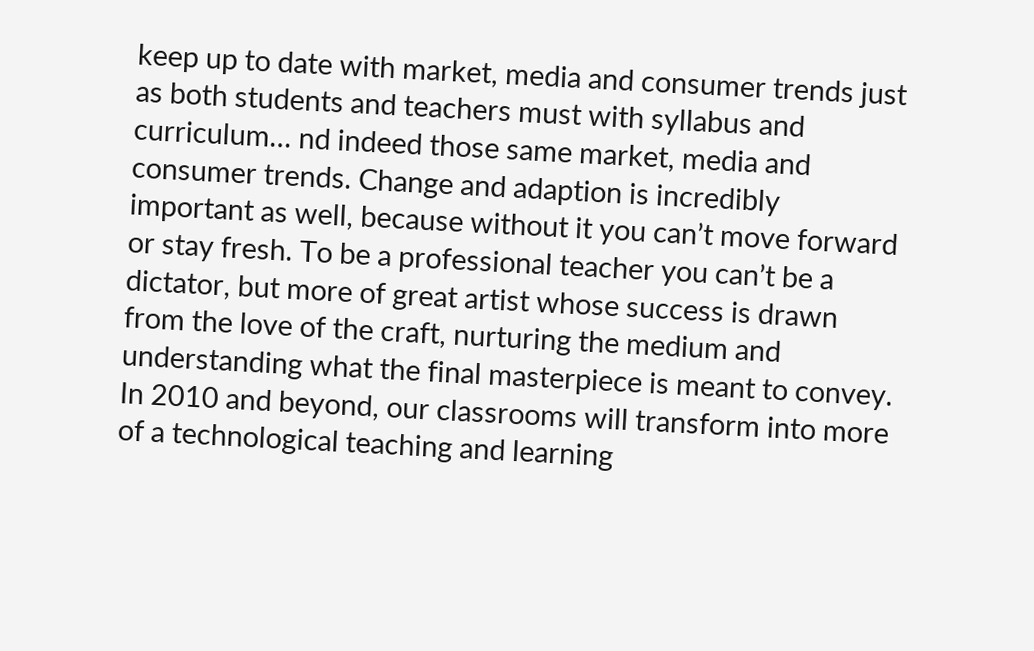keep up to date with market, media and consumer trends just as both students and teachers must with syllabus and curriculum… nd indeed those same market, media and consumer trends. Change and adaption is incredibly important as well, because without it you can’t move forward or stay fresh. To be a professional teacher you can’t be a dictator, but more of great artist whose success is drawn from the love of the craft, nurturing the medium and understanding what the final masterpiece is meant to convey. In 2010 and beyond, our classrooms will transform into more of a technological teaching and learning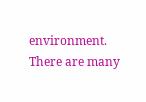environment. There are many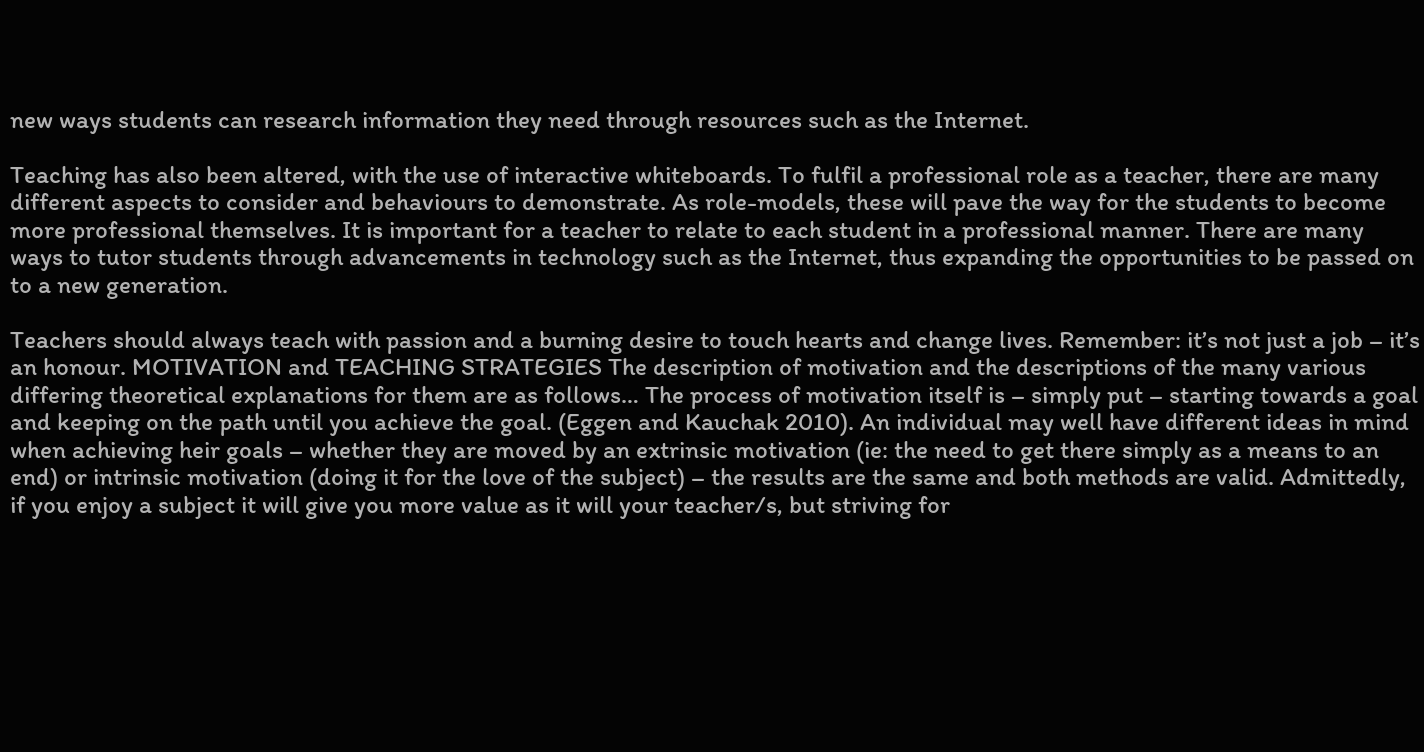new ways students can research information they need through resources such as the Internet.

Teaching has also been altered, with the use of interactive whiteboards. To fulfil a professional role as a teacher, there are many different aspects to consider and behaviours to demonstrate. As role-models, these will pave the way for the students to become more professional themselves. It is important for a teacher to relate to each student in a professional manner. There are many ways to tutor students through advancements in technology such as the Internet, thus expanding the opportunities to be passed on to a new generation.

Teachers should always teach with passion and a burning desire to touch hearts and change lives. Remember: it’s not just a job – it’s an honour. MOTIVATION and TEACHING STRATEGIES The description of motivation and the descriptions of the many various differing theoretical explanations for them are as follows… The process of motivation itself is – simply put – starting towards a goal and keeping on the path until you achieve the goal. (Eggen and Kauchak 2010). An individual may well have different ideas in mind when achieving heir goals – whether they are moved by an extrinsic motivation (ie: the need to get there simply as a means to an end) or intrinsic motivation (doing it for the love of the subject) – the results are the same and both methods are valid. Admittedly, if you enjoy a subject it will give you more value as it will your teacher/s, but striving for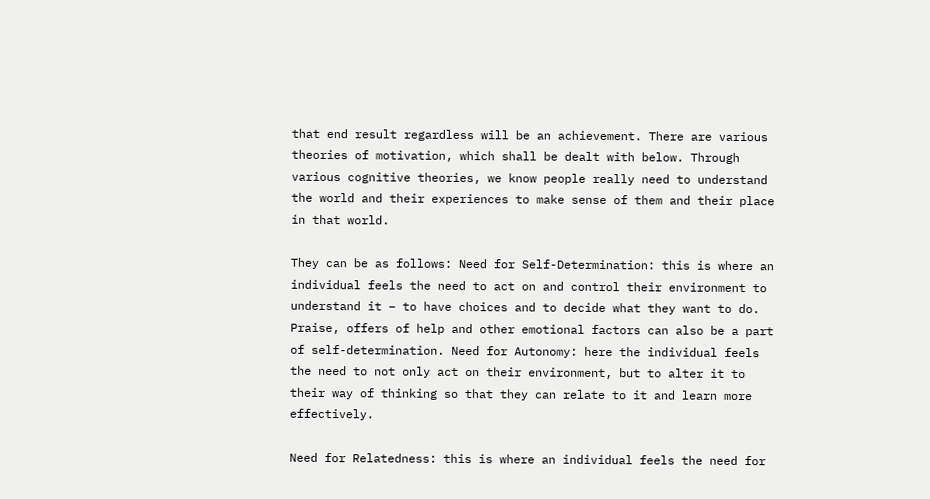that end result regardless will be an achievement. There are various theories of motivation, which shall be dealt with below. Through various cognitive theories, we know people really need to understand the world and their experiences to make sense of them and their place in that world.

They can be as follows: Need for Self-Determination: this is where an individual feels the need to act on and control their environment to understand it – to have choices and to decide what they want to do. Praise, offers of help and other emotional factors can also be a part of self-determination. Need for Autonomy: here the individual feels the need to not only act on their environment, but to alter it to their way of thinking so that they can relate to it and learn more effectively.

Need for Relatedness: this is where an individual feels the need for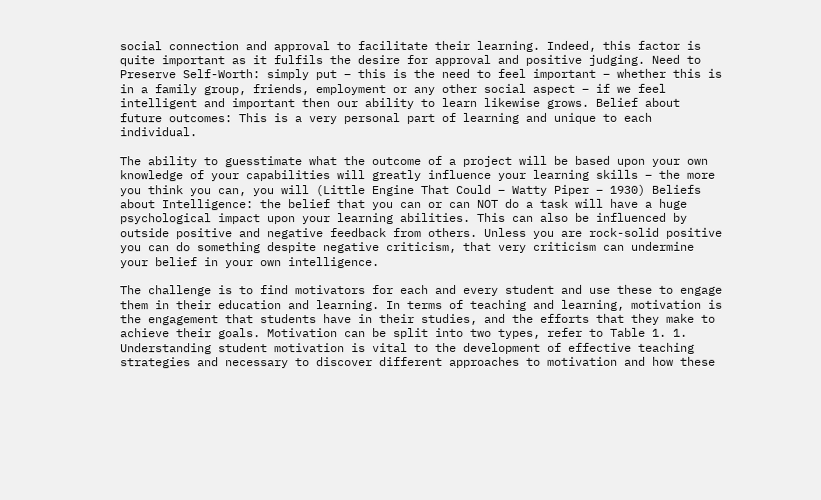social connection and approval to facilitate their learning. Indeed, this factor is quite important as it fulfils the desire for approval and positive judging. Need to Preserve Self-Worth: simply put – this is the need to feel important – whether this is in a family group, friends, employment or any other social aspect – if we feel intelligent and important then our ability to learn likewise grows. Belief about future outcomes: This is a very personal part of learning and unique to each individual.

The ability to guesstimate what the outcome of a project will be based upon your own knowledge of your capabilities will greatly influence your learning skills – the more you think you can, you will (Little Engine That Could – Watty Piper – 1930) Beliefs about Intelligence: the belief that you can or can NOT do a task will have a huge psychological impact upon your learning abilities. This can also be influenced by outside positive and negative feedback from others. Unless you are rock-solid positive you can do something despite negative criticism, that very criticism can undermine your belief in your own intelligence.

The challenge is to find motivators for each and every student and use these to engage them in their education and learning. In terms of teaching and learning, motivation is the engagement that students have in their studies, and the efforts that they make to achieve their goals. Motivation can be split into two types, refer to Table 1. 1. Understanding student motivation is vital to the development of effective teaching strategies and necessary to discover different approaches to motivation and how these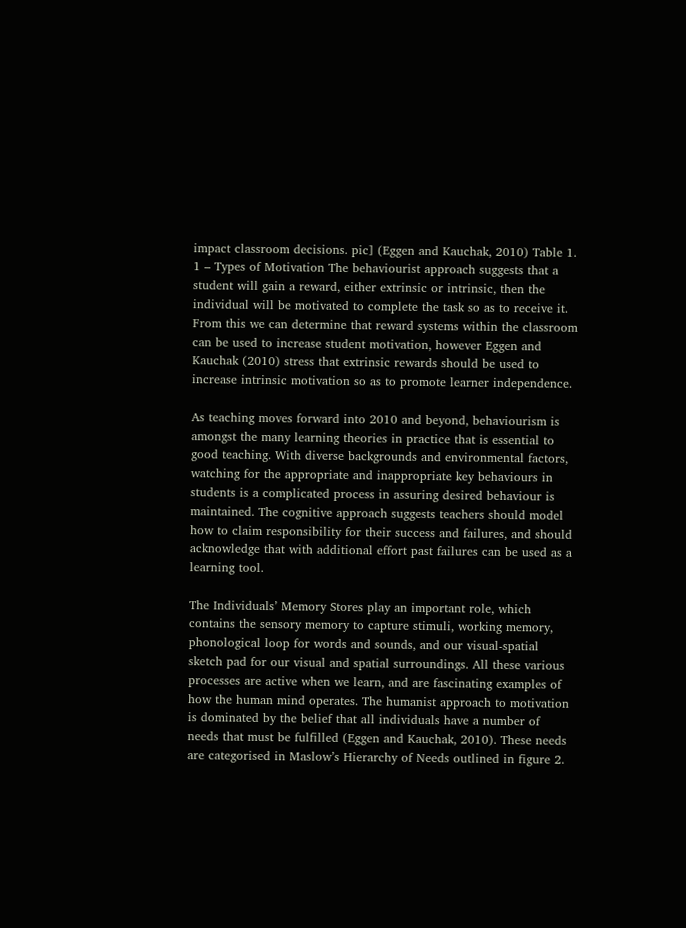impact classroom decisions. pic] (Eggen and Kauchak, 2010) Table 1. 1 – Types of Motivation The behaviourist approach suggests that a student will gain a reward, either extrinsic or intrinsic, then the individual will be motivated to complete the task so as to receive it. From this we can determine that reward systems within the classroom can be used to increase student motivation, however Eggen and Kauchak (2010) stress that extrinsic rewards should be used to increase intrinsic motivation so as to promote learner independence.

As teaching moves forward into 2010 and beyond, behaviourism is amongst the many learning theories in practice that is essential to good teaching. With diverse backgrounds and environmental factors, watching for the appropriate and inappropriate key behaviours in students is a complicated process in assuring desired behaviour is maintained. The cognitive approach suggests teachers should model how to claim responsibility for their success and failures, and should acknowledge that with additional effort past failures can be used as a learning tool.

The Individuals’ Memory Stores play an important role, which contains the sensory memory to capture stimuli, working memory, phonological loop for words and sounds, and our visual-spatial sketch pad for our visual and spatial surroundings. All these various processes are active when we learn, and are fascinating examples of how the human mind operates. The humanist approach to motivation is dominated by the belief that all individuals have a number of needs that must be fulfilled (Eggen and Kauchak, 2010). These needs are categorised in Maslow’s Hierarchy of Needs outlined in figure 2.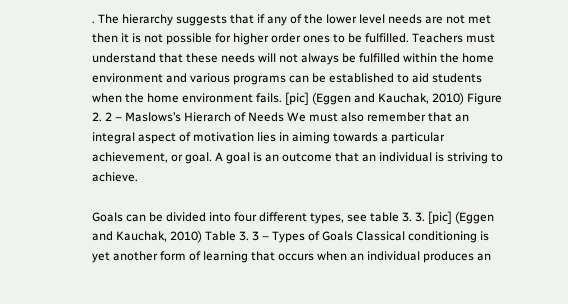. The hierarchy suggests that if any of the lower level needs are not met then it is not possible for higher order ones to be fulfilled. Teachers must understand that these needs will not always be fulfilled within the home environment and various programs can be established to aid students when the home environment fails. [pic] (Eggen and Kauchak, 2010) Figure 2. 2 – Maslows’s Hierarch of Needs We must also remember that an integral aspect of motivation lies in aiming towards a particular achievement, or goal. A goal is an outcome that an individual is striving to achieve.

Goals can be divided into four different types, see table 3. 3. [pic] (Eggen and Kauchak, 2010) Table 3. 3 – Types of Goals Classical conditioning is yet another form of learning that occurs when an individual produces an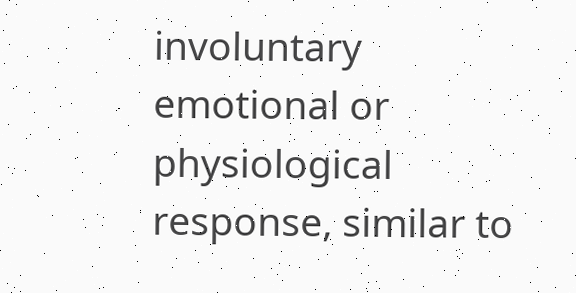involuntary emotional or physiological response, similar to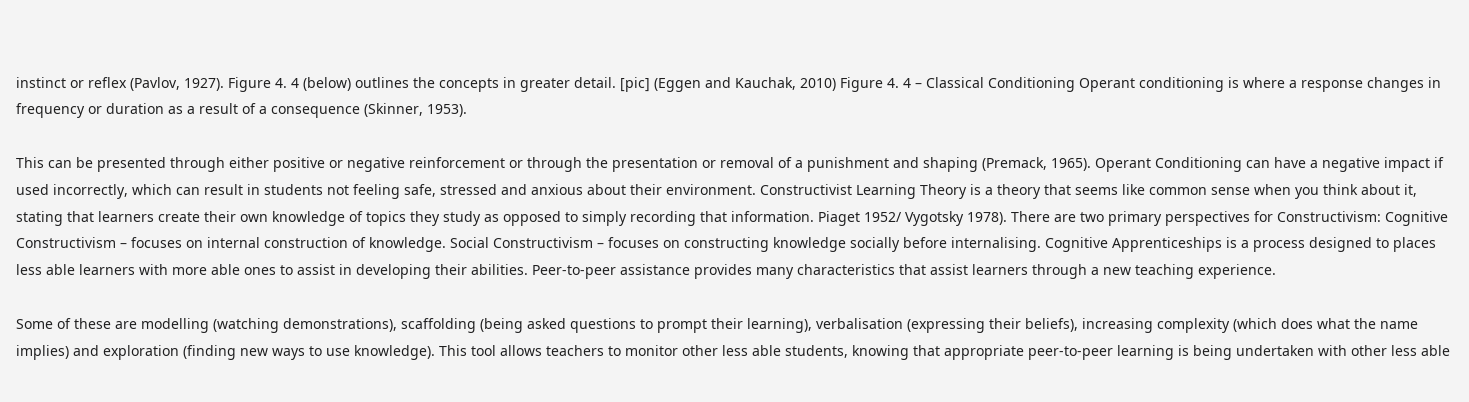instinct or reflex (Pavlov, 1927). Figure 4. 4 (below) outlines the concepts in greater detail. [pic] (Eggen and Kauchak, 2010) Figure 4. 4 – Classical Conditioning Operant conditioning is where a response changes in frequency or duration as a result of a consequence (Skinner, 1953).

This can be presented through either positive or negative reinforcement or through the presentation or removal of a punishment and shaping (Premack, 1965). Operant Conditioning can have a negative impact if used incorrectly, which can result in students not feeling safe, stressed and anxious about their environment. Constructivist Learning Theory is a theory that seems like common sense when you think about it, stating that learners create their own knowledge of topics they study as opposed to simply recording that information. Piaget 1952/ Vygotsky 1978). There are two primary perspectives for Constructivism: Cognitive Constructivism – focuses on internal construction of knowledge. Social Constructivism – focuses on constructing knowledge socially before internalising. Cognitive Apprenticeships is a process designed to places less able learners with more able ones to assist in developing their abilities. Peer-to-peer assistance provides many characteristics that assist learners through a new teaching experience.

Some of these are modelling (watching demonstrations), scaffolding (being asked questions to prompt their learning), verbalisation (expressing their beliefs), increasing complexity (which does what the name implies) and exploration (finding new ways to use knowledge). This tool allows teachers to monitor other less able students, knowing that appropriate peer-to-peer learning is being undertaken with other less able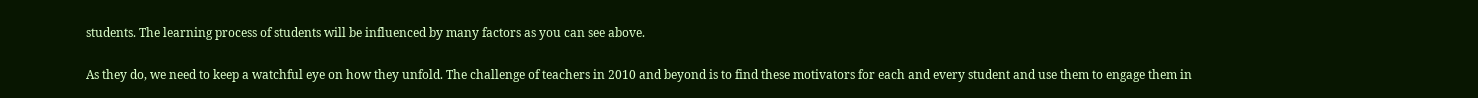students. The learning process of students will be influenced by many factors as you can see above.

As they do, we need to keep a watchful eye on how they unfold. The challenge of teachers in 2010 and beyond is to find these motivators for each and every student and use them to engage them in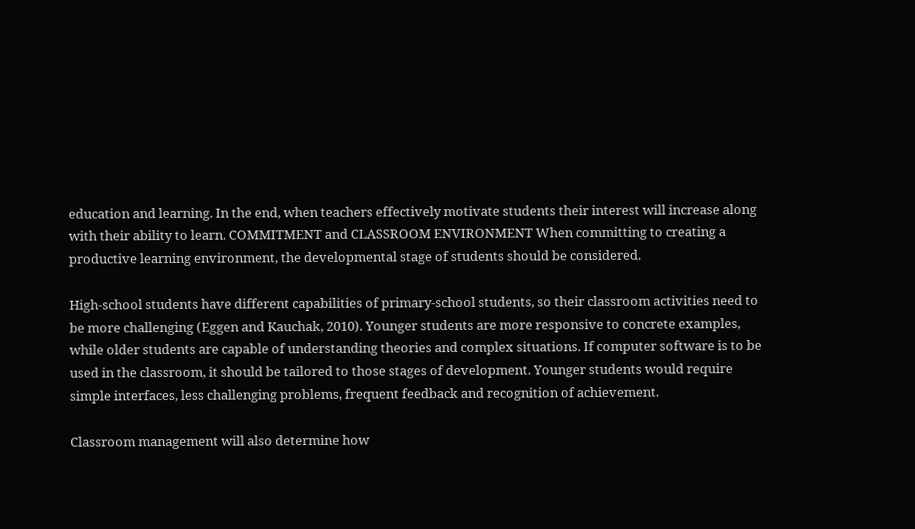education and learning. In the end, when teachers effectively motivate students their interest will increase along with their ability to learn. COMMITMENT and CLASSROOM ENVIRONMENT When committing to creating a productive learning environment, the developmental stage of students should be considered.

High-school students have different capabilities of primary-school students, so their classroom activities need to be more challenging (Eggen and Kauchak, 2010). Younger students are more responsive to concrete examples, while older students are capable of understanding theories and complex situations. If computer software is to be used in the classroom, it should be tailored to those stages of development. Younger students would require simple interfaces, less challenging problems, frequent feedback and recognition of achievement.

Classroom management will also determine how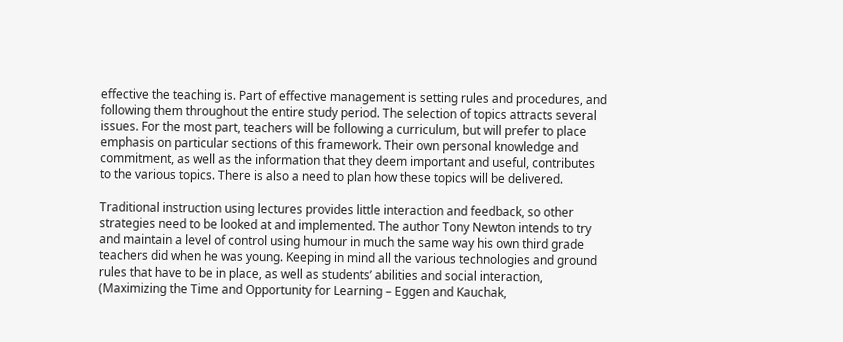effective the teaching is. Part of effective management is setting rules and procedures, and following them throughout the entire study period. The selection of topics attracts several issues. For the most part, teachers will be following a curriculum, but will prefer to place emphasis on particular sections of this framework. Their own personal knowledge and commitment, as well as the information that they deem important and useful, contributes to the various topics. There is also a need to plan how these topics will be delivered.

Traditional instruction using lectures provides little interaction and feedback, so other strategies need to be looked at and implemented. The author Tony Newton intends to try and maintain a level of control using humour in much the same way his own third grade teachers did when he was young. Keeping in mind all the various technologies and ground rules that have to be in place, as well as students’ abilities and social interaction, (Maximizing the Time and Opportunity for Learning – Eggen and Kauchak,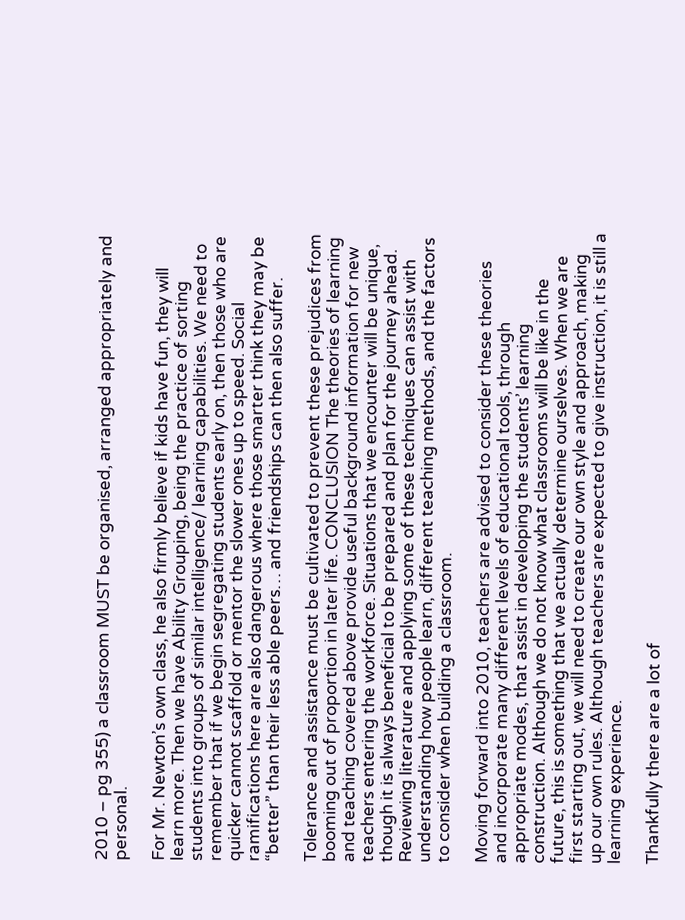2010 – pg 355) a classroom MUST be organised, arranged appropriately and personal.

For Mr. Newton’s own class, he also firmly believe if kids have fun, they will learn more. Then we have Ability Grouping, being the practice of sorting students into groups of similar intelligence/ learning capabilities. We need to remember that if we begin segregating students early on, then those who are quicker cannot scaffold or mentor the slower ones up to speed. Social ramifications here are also dangerous where those smarter think they may be “better” than their less able peers… and friendships can then also suffer.

Tolerance and assistance must be cultivated to prevent these prejudices from booming out of proportion in later life. CONCLUSION The theories of learning and teaching covered above provide useful background information for new teachers entering the workforce. Situations that we encounter will be unique, though it is always beneficial to be prepared and plan for the journey ahead. Reviewing literature and applying some of these techniques can assist with understanding how people learn, different teaching methods, and the factors to consider when building a classroom.

Moving forward into 2010, teachers are advised to consider these theories and incorporate many different levels of educational tools, through appropriate modes, that assist in developing the students’ learning construction. Although we do not know what classrooms will be like in the future, this is something that we actually determine ourselves. When we are first starting out, we will need to create our own style and approach, making up our own rules. Although teachers are expected to give instruction, it is still a learning experience.

Thankfully there are a lot of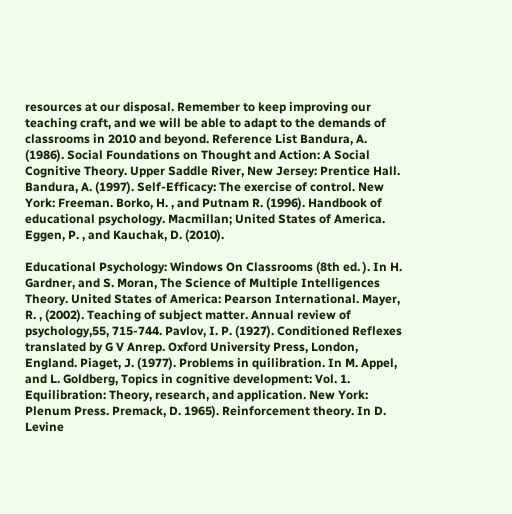resources at our disposal. Remember to keep improving our teaching craft, and we will be able to adapt to the demands of classrooms in 2010 and beyond. Reference List Bandura, A. (1986). Social Foundations on Thought and Action: A Social Cognitive Theory. Upper Saddle River, New Jersey: Prentice Hall. Bandura, A. (1997). Self-Efficacy: The exercise of control. New York: Freeman. Borko, H. , and Putnam R. (1996). Handbook of educational psychology. Macmillan; United States of America. Eggen, P. , and Kauchak, D. (2010).

Educational Psychology: Windows On Classrooms (8th ed. ). In H. Gardner, and S. Moran, The Science of Multiple Intelligences Theory. United States of America: Pearson International. Mayer, R. , (2002). Teaching of subject matter. Annual review of psychology,55, 715-744. Pavlov, I. P. (1927). Conditioned Reflexes translated by G V Anrep. Oxford University Press, London, England. Piaget, J. (1977). Problems in quilibration. In M. Appel, and L. Goldberg, Topics in cognitive development: Vol. 1. Equilibration: Theory, research, and application. New York: Plenum Press. Premack, D. 1965). Reinforcement theory. In D. Levine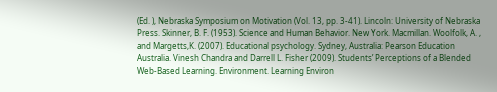(Ed. ), Nebraska Symposium on Motivation (Vol. 13, pp. 3-41). Lincoln: University of Nebraska Press. Skinner, B. F. (1953). Science and Human Behavior. New York. Macmillan. Woolfolk, A. , and Margetts,K. (2007). Educational psychology. Sydney, Australia: Pearson Education Australia. Vinesh Chandra and Darrell L. Fisher (2009). Students’ Perceptions of a Blended Web-Based Learning. Environment. Learning Environ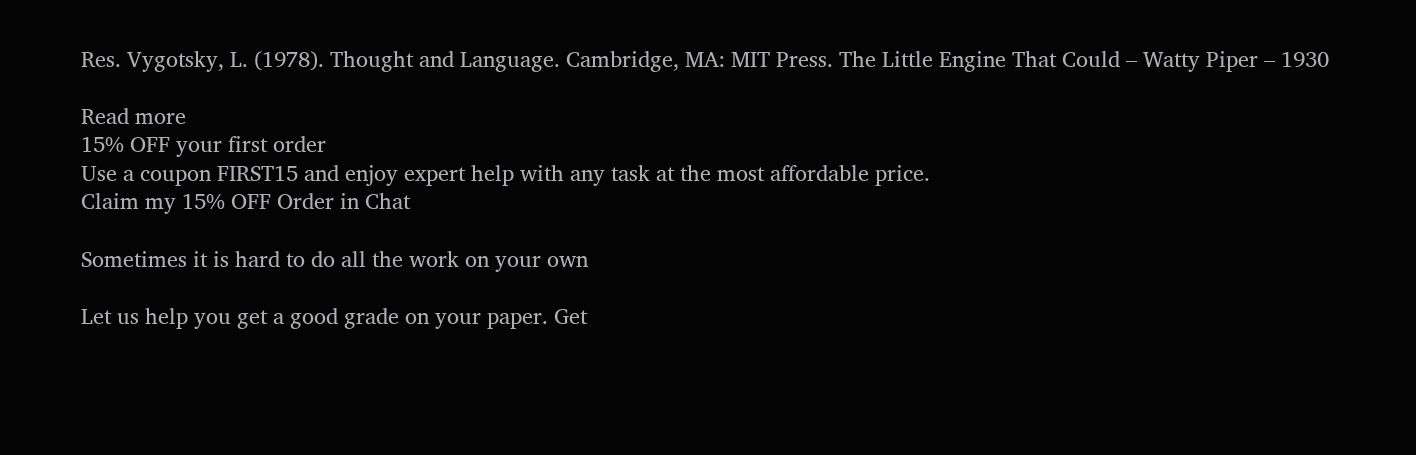Res. Vygotsky, L. (1978). Thought and Language. Cambridge, MA: MIT Press. The Little Engine That Could – Watty Piper – 1930

Read more
15% OFF your first order
Use a coupon FIRST15 and enjoy expert help with any task at the most affordable price.
Claim my 15% OFF Order in Chat

Sometimes it is hard to do all the work on your own

Let us help you get a good grade on your paper. Get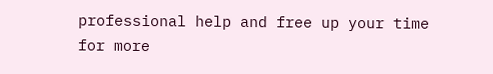professional help and free up your time for more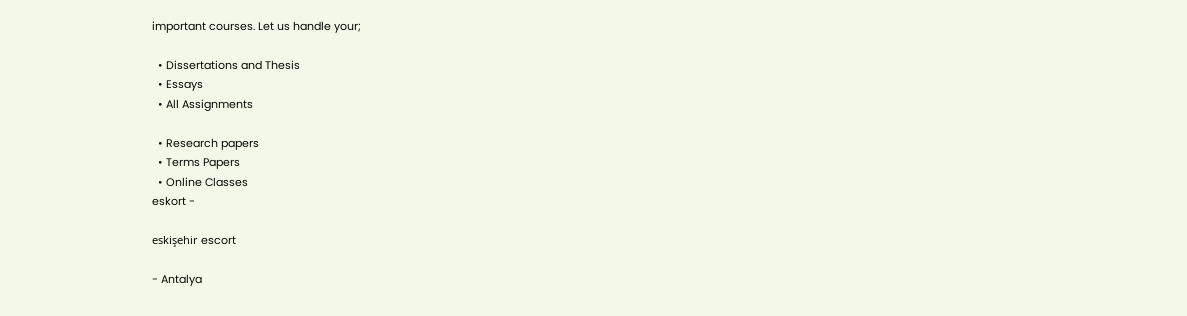important courses. Let us handle your;

  • Dissertations and Thesis
  • Essays
  • All Assignments

  • Research papers
  • Terms Papers
  • Online Classes
eskort -

eskişehir escort

- Antalya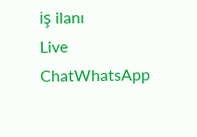iş ilanı
Live ChatWhatsApp